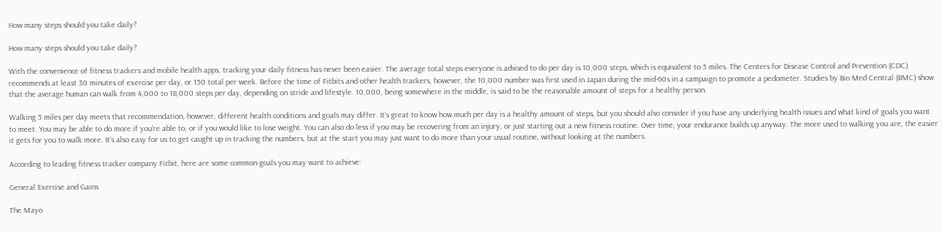How many steps should you take daily?

How many steps should you take daily?

With the convenience of fitness trackers and mobile health apps, tracking your daily fitness has never been easier. The average total steps everyone is advised to do per day is 10,000 steps, which is equivalent to 5 miles. The Centers for Disease Control and Prevention (CDC) recommends at least 30 minutes of exercise per day, or 150 total per week. Before the time of Fitbits and other health trackers, however, the 10,000 number was first used in Japan during the mid-60s in a campaign to promote a pedometer. Studies by Bio Med Central (BMC) show that the average human can walk from 4,000 to 18,000 steps per day, depending on stride and lifestyle. 10,000, being somewhere in the middle, is said to be the reasonable amount of steps for a healthy person.

Walking 5 miles per day meets that recommendation, however, different health conditions and goals may differ. It’s great to know how much per day is a healthy amount of steps, but you should also consider if you have any underlying health issues and what kind of goals you want to meet. You may be able to do more if you’re able to, or if you would like to lose weight. You can also do less if you may be recovering from an injury, or just starting out a new fitness routine. Over time, your endurance builds up anyway. The more used to walking you are, the easier it gets for you to walk more. It’s also easy for us to get caught up in tracking the numbers, but at the start you may just want to do more than your usual routine, without looking at the numbers.

According to leading fitness tracker company Fitbit, here are some common goals you may want to achieve:

General Exercise and Gains

The Mayo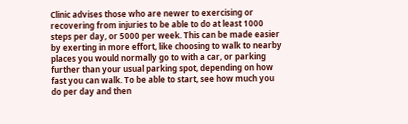Clinic advises those who are newer to exercising or recovering from injuries to be able to do at least 1000 steps per day, or 5000 per week. This can be made easier by exerting in more effort, like choosing to walk to nearby places you would normally go to with a car, or parking further than your usual parking spot, depending on how fast you can walk. To be able to start, see how much you do per day and then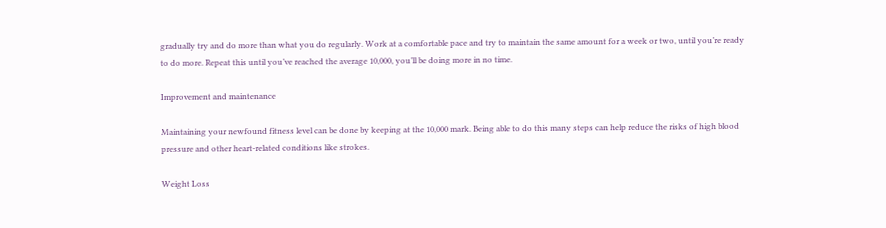gradually try and do more than what you do regularly. Work at a comfortable pace and try to maintain the same amount for a week or two, until you’re ready to do more. Repeat this until you’ve reached the average 10,000, you’ll be doing more in no time.

Improvement and maintenance

Maintaining your newfound fitness level can be done by keeping at the 10,000 mark. Being able to do this many steps can help reduce the risks of high blood pressure and other heart-related conditions like strokes.

Weight Loss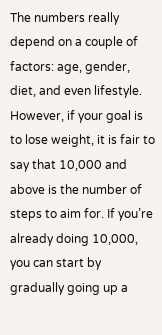The numbers really depend on a couple of factors: age, gender, diet, and even lifestyle. However, if your goal is to lose weight, it is fair to say that 10,000 and above is the number of steps to aim for. If you’re already doing 10,000, you can start by gradually going up a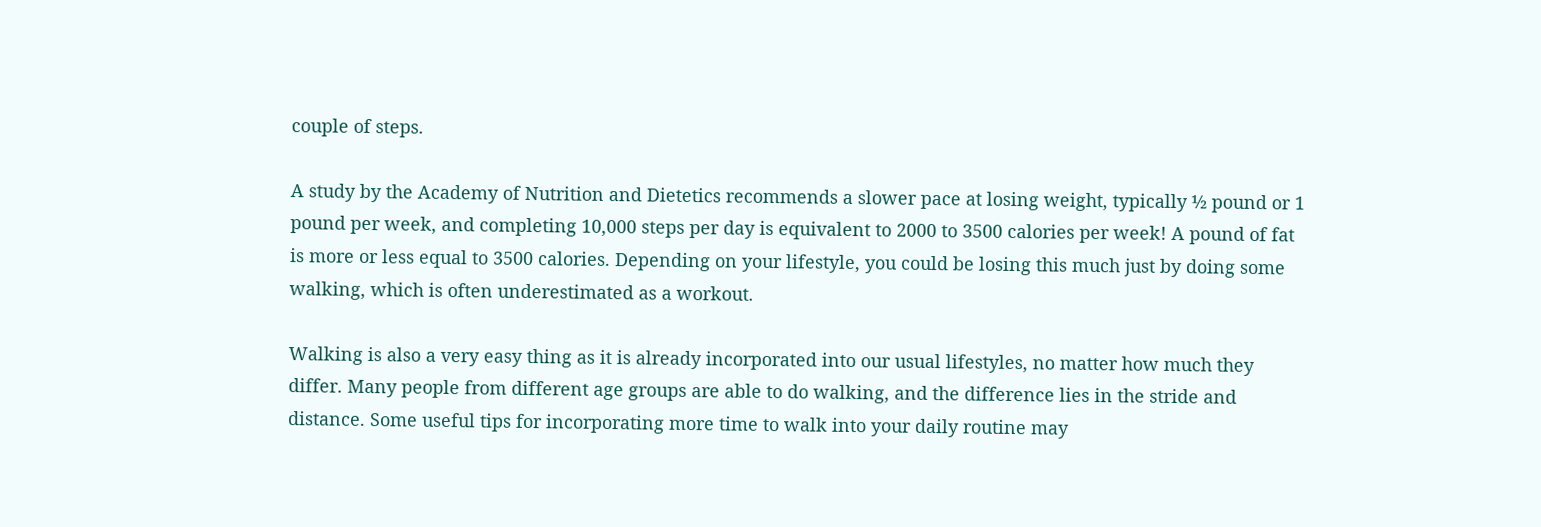couple of steps.

A study by the Academy of Nutrition and Dietetics recommends a slower pace at losing weight, typically ½ pound or 1 pound per week, and completing 10,000 steps per day is equivalent to 2000 to 3500 calories per week! A pound of fat is more or less equal to 3500 calories. Depending on your lifestyle, you could be losing this much just by doing some walking, which is often underestimated as a workout.

Walking is also a very easy thing as it is already incorporated into our usual lifestyles, no matter how much they differ. Many people from different age groups are able to do walking, and the difference lies in the stride and distance. Some useful tips for incorporating more time to walk into your daily routine may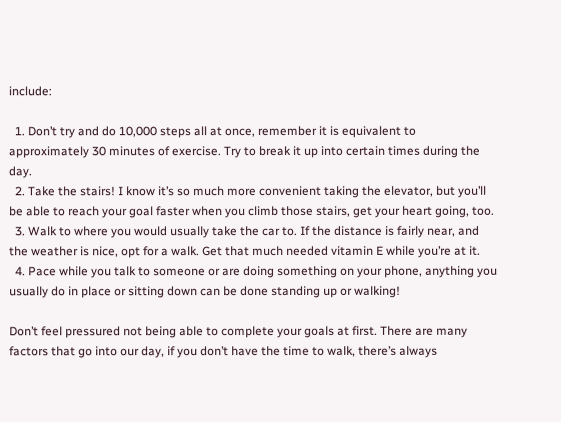include:

  1. Don’t try and do 10,000 steps all at once, remember it is equivalent to approximately 30 minutes of exercise. Try to break it up into certain times during the day.
  2. Take the stairs! I know it’s so much more convenient taking the elevator, but you’ll be able to reach your goal faster when you climb those stairs, get your heart going, too.
  3. Walk to where you would usually take the car to. If the distance is fairly near, and the weather is nice, opt for a walk. Get that much needed vitamin E while you’re at it.
  4. Pace while you talk to someone or are doing something on your phone, anything you usually do in place or sitting down can be done standing up or walking!

Don’t feel pressured not being able to complete your goals at first. There are many factors that go into our day, if you don’t have the time to walk, there’s always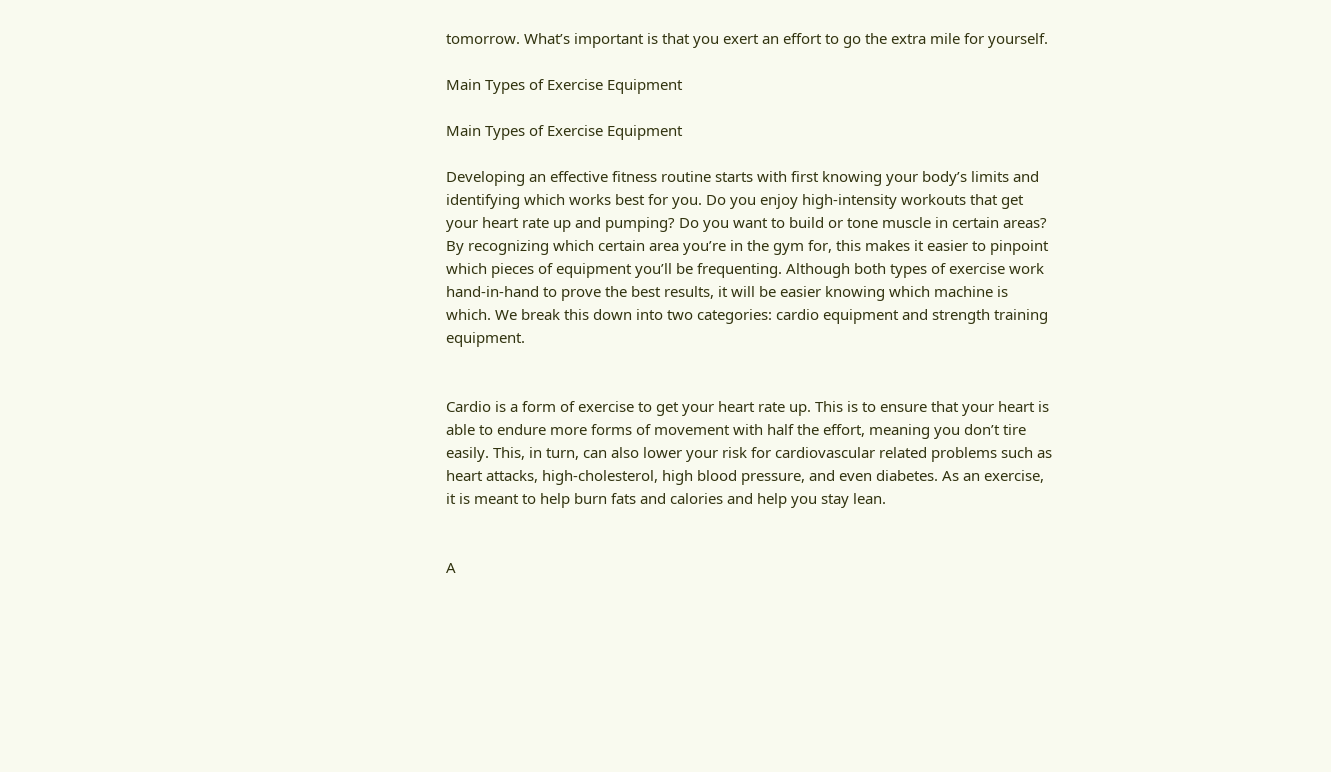tomorrow. What’s important is that you exert an effort to go the extra mile for yourself.

Main Types of Exercise Equipment

Main Types of Exercise Equipment

Developing an effective fitness routine starts with first knowing your body’s limits and identifying which works best for you. Do you enjoy high-intensity workouts that get your heart rate up and pumping? Do you want to build or tone muscle in certain areas? By recognizing which certain area you’re in the gym for, this makes it easier to pinpoint which pieces of equipment you’ll be frequenting. Although both types of exercise work hand-in-hand to prove the best results, it will be easier knowing which machine is which. We break this down into two categories: cardio equipment and strength training equipment.


Cardio is a form of exercise to get your heart rate up. This is to ensure that your heart is able to endure more forms of movement with half the effort, meaning you don’t tire easily. This, in turn, can also lower your risk for cardiovascular related problems such as heart attacks, high-cholesterol, high blood pressure, and even diabetes. As an exercise, it is meant to help burn fats and calories and help you stay lean.


A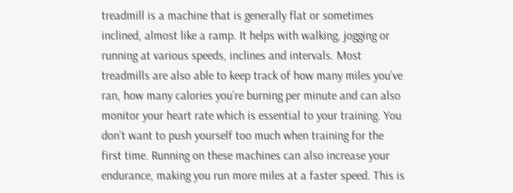treadmill is a machine that is generally flat or sometimes inclined, almost like a ramp. It helps with walking, jogging or running at various speeds, inclines and intervals. Most treadmills are also able to keep track of how many miles you’ve ran, how many calories you’re burning per minute and can also monitor your heart rate which is essential to your training. You don’t want to push yourself too much when training for the first time. Running on these machines can also increase your endurance, making you run more miles at a faster speed. This is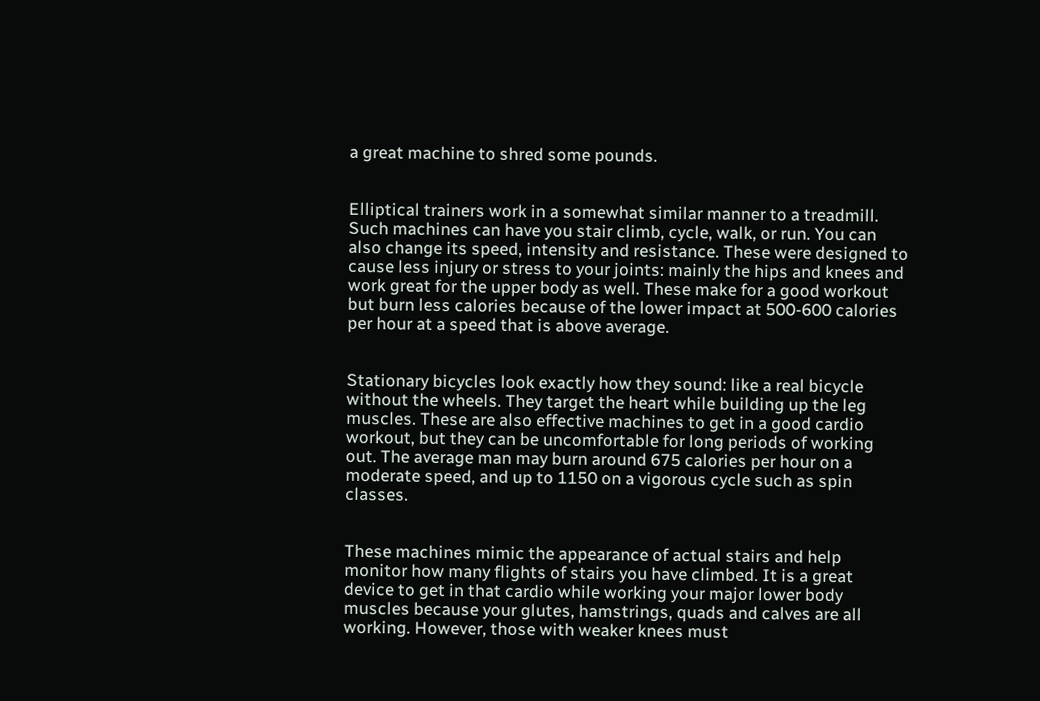a great machine to shred some pounds.


Elliptical trainers work in a somewhat similar manner to a treadmill. Such machines can have you stair climb, cycle, walk, or run. You can also change its speed, intensity and resistance. These were designed to cause less injury or stress to your joints: mainly the hips and knees and work great for the upper body as well. These make for a good workout but burn less calories because of the lower impact at 500-600 calories per hour at a speed that is above average.


Stationary bicycles look exactly how they sound: like a real bicycle without the wheels. They target the heart while building up the leg muscles. These are also effective machines to get in a good cardio workout, but they can be uncomfortable for long periods of working out. The average man may burn around 675 calories per hour on a moderate speed, and up to 1150 on a vigorous cycle such as spin classes.


These machines mimic the appearance of actual stairs and help monitor how many flights of stairs you have climbed. It is a great device to get in that cardio while working your major lower body muscles because your glutes, hamstrings, quads and calves are all working. However, those with weaker knees must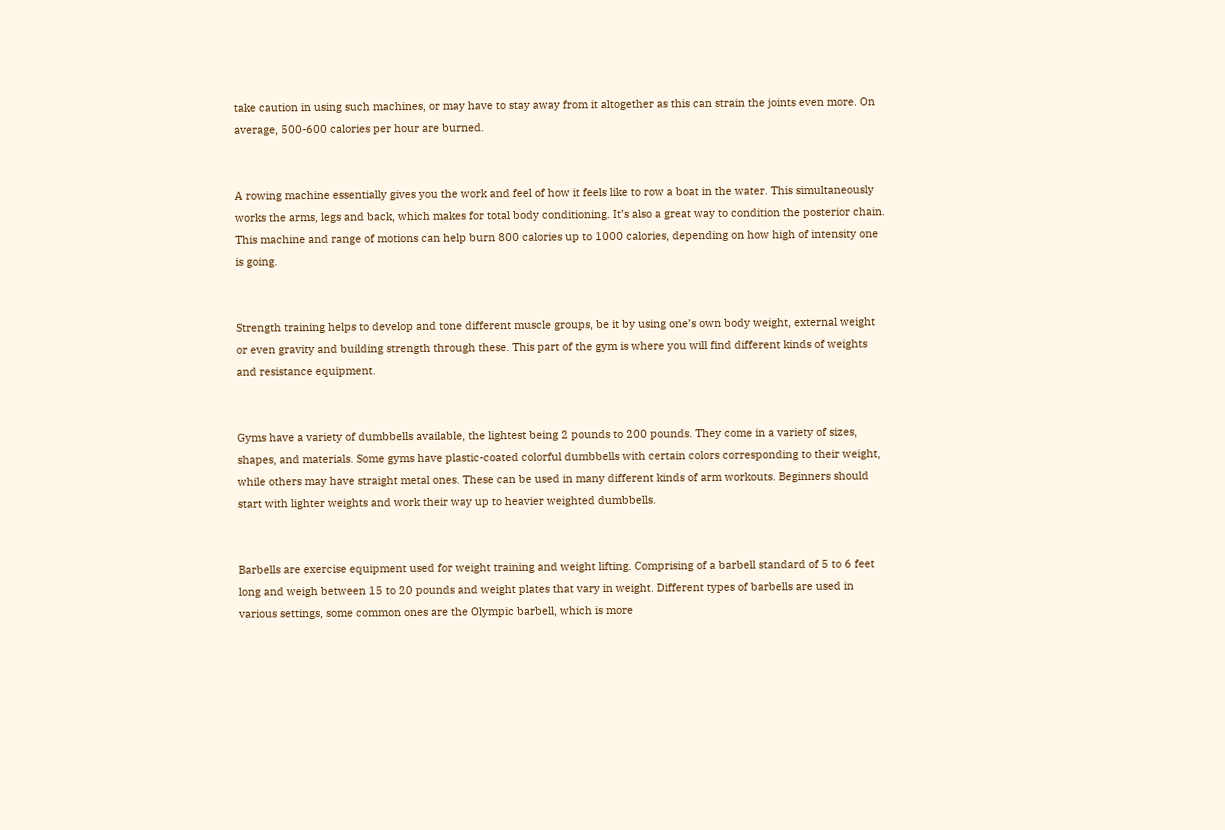take caution in using such machines, or may have to stay away from it altogether as this can strain the joints even more. On average, 500-600 calories per hour are burned.


A rowing machine essentially gives you the work and feel of how it feels like to row a boat in the water. This simultaneously works the arms, legs and back, which makes for total body conditioning. It’s also a great way to condition the posterior chain. This machine and range of motions can help burn 800 calories up to 1000 calories, depending on how high of intensity one is going.


Strength training helps to develop and tone different muscle groups, be it by using one’s own body weight, external weight or even gravity and building strength through these. This part of the gym is where you will find different kinds of weights and resistance equipment.


Gyms have a variety of dumbbells available, the lightest being 2 pounds to 200 pounds. They come in a variety of sizes, shapes, and materials. Some gyms have plastic-coated colorful dumbbells with certain colors corresponding to their weight, while others may have straight metal ones. These can be used in many different kinds of arm workouts. Beginners should start with lighter weights and work their way up to heavier weighted dumbbells.


Barbells are exercise equipment used for weight training and weight lifting. Comprising of a barbell standard of 5 to 6 feet long and weigh between 15 to 20 pounds and weight plates that vary in weight. Different types of barbells are used in various settings, some common ones are the Olympic barbell, which is more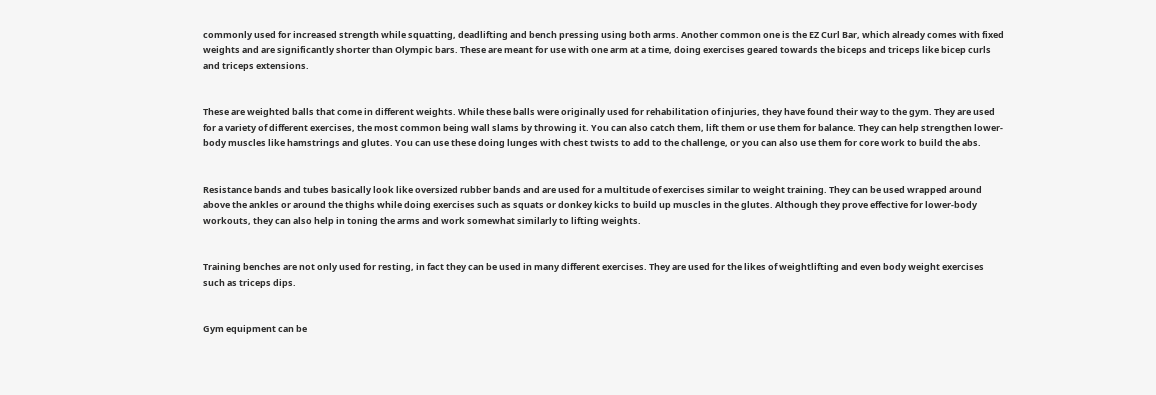commonly used for increased strength while squatting, deadlifting and bench pressing using both arms. Another common one is the EZ Curl Bar, which already comes with fixed weights and are significantly shorter than Olympic bars. These are meant for use with one arm at a time, doing exercises geared towards the biceps and triceps like bicep curls and triceps extensions.


These are weighted balls that come in different weights. While these balls were originally used for rehabilitation of injuries, they have found their way to the gym. They are used for a variety of different exercises, the most common being wall slams by throwing it. You can also catch them, lift them or use them for balance. They can help strengthen lower-body muscles like hamstrings and glutes. You can use these doing lunges with chest twists to add to the challenge, or you can also use them for core work to build the abs.


Resistance bands and tubes basically look like oversized rubber bands and are used for a multitude of exercises similar to weight training. They can be used wrapped around above the ankles or around the thighs while doing exercises such as squats or donkey kicks to build up muscles in the glutes. Although they prove effective for lower-body workouts, they can also help in toning the arms and work somewhat similarly to lifting weights.


Training benches are not only used for resting, in fact they can be used in many different exercises. They are used for the likes of weightlifting and even body weight exercises such as triceps dips.


Gym equipment can be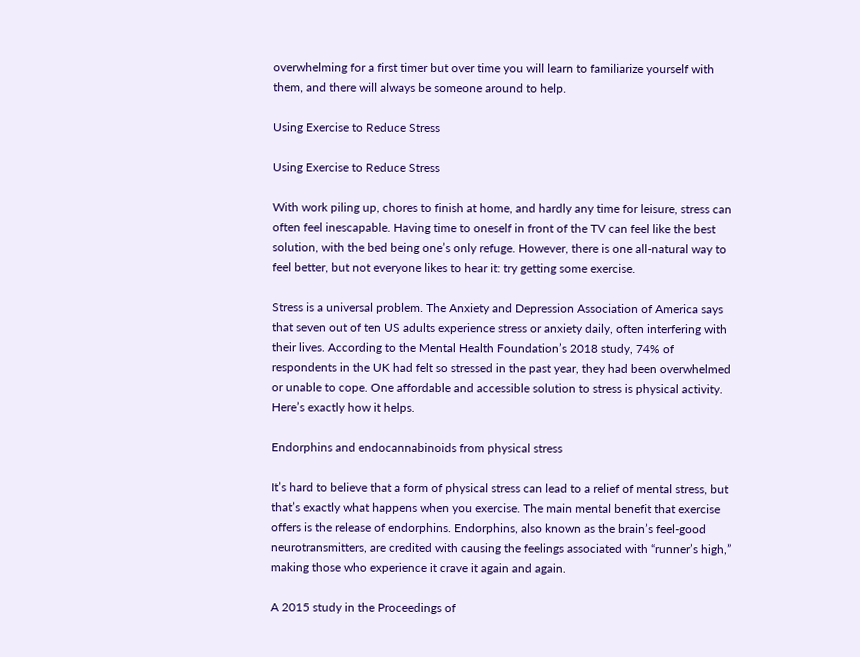overwhelming for a first timer but over time you will learn to familiarize yourself with them, and there will always be someone around to help.

Using Exercise to Reduce Stress

Using Exercise to Reduce Stress

With work piling up, chores to finish at home, and hardly any time for leisure, stress can often feel inescapable. Having time to oneself in front of the TV can feel like the best solution, with the bed being one’s only refuge. However, there is one all-natural way to feel better, but not everyone likes to hear it: try getting some exercise.

Stress is a universal problem. The Anxiety and Depression Association of America says that seven out of ten US adults experience stress or anxiety daily, often interfering with their lives. According to the Mental Health Foundation’s 2018 study, 74% of respondents in the UK had felt so stressed in the past year, they had been overwhelmed or unable to cope. One affordable and accessible solution to stress is physical activity. Here’s exactly how it helps.

Endorphins and endocannabinoids from physical stress

It’s hard to believe that a form of physical stress can lead to a relief of mental stress, but that’s exactly what happens when you exercise. The main mental benefit that exercise offers is the release of endorphins. Endorphins, also known as the brain’s feel-good neurotransmitters, are credited with causing the feelings associated with “runner’s high,” making those who experience it crave it again and again.

A 2015 study in the Proceedings of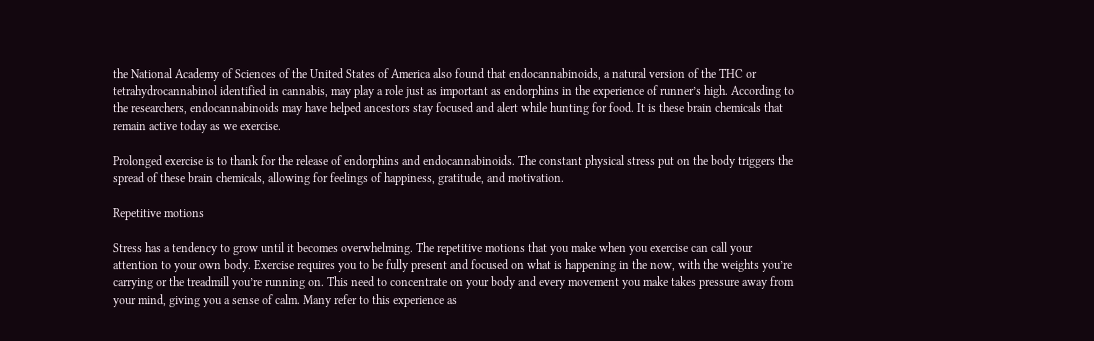the National Academy of Sciences of the United States of America also found that endocannabinoids, a natural version of the THC or tetrahydrocannabinol identified in cannabis, may play a role just as important as endorphins in the experience of runner’s high. According to the researchers, endocannabinoids may have helped ancestors stay focused and alert while hunting for food. It is these brain chemicals that remain active today as we exercise.

Prolonged exercise is to thank for the release of endorphins and endocannabinoids. The constant physical stress put on the body triggers the spread of these brain chemicals, allowing for feelings of happiness, gratitude, and motivation.

Repetitive motions

Stress has a tendency to grow until it becomes overwhelming. The repetitive motions that you make when you exercise can call your attention to your own body. Exercise requires you to be fully present and focused on what is happening in the now, with the weights you’re carrying or the treadmill you’re running on. This need to concentrate on your body and every movement you make takes pressure away from your mind, giving you a sense of calm. Many refer to this experience as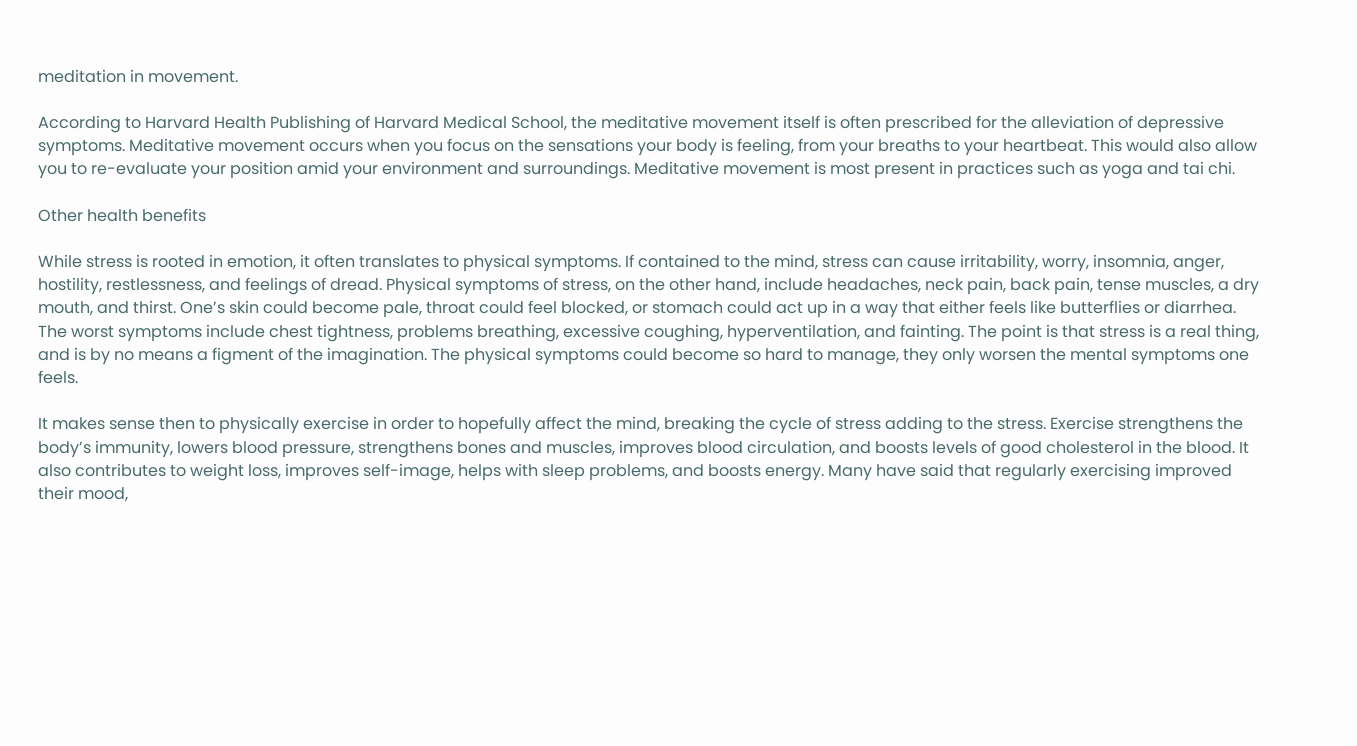meditation in movement.

According to Harvard Health Publishing of Harvard Medical School, the meditative movement itself is often prescribed for the alleviation of depressive symptoms. Meditative movement occurs when you focus on the sensations your body is feeling, from your breaths to your heartbeat. This would also allow you to re-evaluate your position amid your environment and surroundings. Meditative movement is most present in practices such as yoga and tai chi.

Other health benefits

While stress is rooted in emotion, it often translates to physical symptoms. If contained to the mind, stress can cause irritability, worry, insomnia, anger, hostility, restlessness, and feelings of dread. Physical symptoms of stress, on the other hand, include headaches, neck pain, back pain, tense muscles, a dry mouth, and thirst. One’s skin could become pale, throat could feel blocked, or stomach could act up in a way that either feels like butterflies or diarrhea. The worst symptoms include chest tightness, problems breathing, excessive coughing, hyperventilation, and fainting. The point is that stress is a real thing, and is by no means a figment of the imagination. The physical symptoms could become so hard to manage, they only worsen the mental symptoms one feels.

It makes sense then to physically exercise in order to hopefully affect the mind, breaking the cycle of stress adding to the stress. Exercise strengthens the body’s immunity, lowers blood pressure, strengthens bones and muscles, improves blood circulation, and boosts levels of good cholesterol in the blood. It also contributes to weight loss, improves self-image, helps with sleep problems, and boosts energy. Many have said that regularly exercising improved their mood,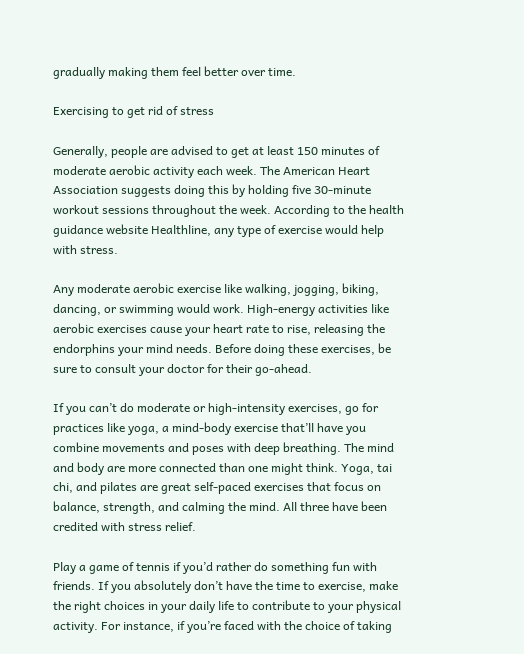gradually making them feel better over time.

Exercising to get rid of stress

Generally, people are advised to get at least 150 minutes of moderate aerobic activity each week. The American Heart Association suggests doing this by holding five 30-minute workout sessions throughout the week. According to the health guidance website Healthline, any type of exercise would help with stress.

Any moderate aerobic exercise like walking, jogging, biking, dancing, or swimming would work. High-energy activities like aerobic exercises cause your heart rate to rise, releasing the endorphins your mind needs. Before doing these exercises, be sure to consult your doctor for their go-ahead.

If you can’t do moderate or high-intensity exercises, go for practices like yoga, a mind-body exercise that’ll have you combine movements and poses with deep breathing. The mind and body are more connected than one might think. Yoga, tai chi, and pilates are great self-paced exercises that focus on balance, strength, and calming the mind. All three have been credited with stress relief.

Play a game of tennis if you’d rather do something fun with friends. If you absolutely don’t have the time to exercise, make the right choices in your daily life to contribute to your physical activity. For instance, if you’re faced with the choice of taking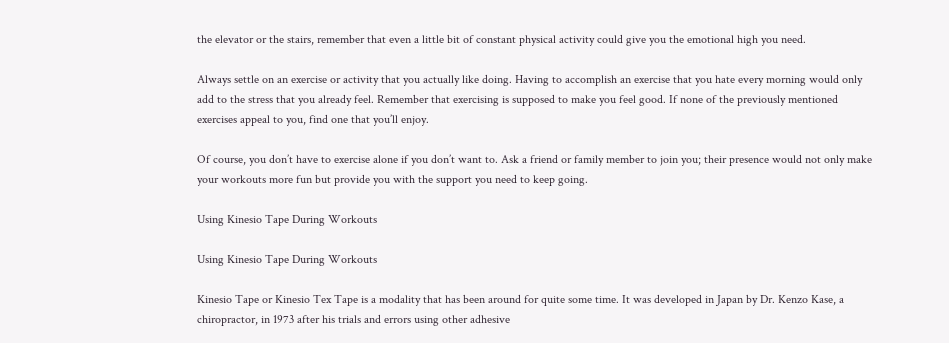the elevator or the stairs, remember that even a little bit of constant physical activity could give you the emotional high you need.

Always settle on an exercise or activity that you actually like doing. Having to accomplish an exercise that you hate every morning would only add to the stress that you already feel. Remember that exercising is supposed to make you feel good. If none of the previously mentioned exercises appeal to you, find one that you’ll enjoy.

Of course, you don’t have to exercise alone if you don’t want to. Ask a friend or family member to join you; their presence would not only make your workouts more fun but provide you with the support you need to keep going.

Using Kinesio Tape During Workouts

Using Kinesio Tape During Workouts

Kinesio Tape or Kinesio Tex Tape is a modality that has been around for quite some time. It was developed in Japan by Dr. Kenzo Kase, a chiropractor, in 1973 after his trials and errors using other adhesive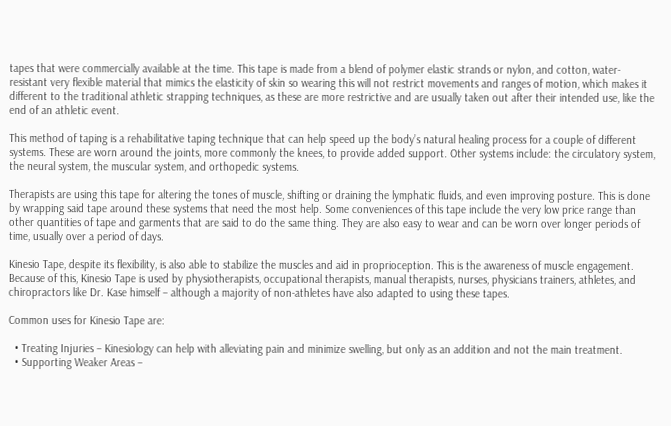tapes that were commercially available at the time. This tape is made from a blend of polymer elastic strands or nylon, and cotton, water-resistant very flexible material that mimics the elasticity of skin so wearing this will not restrict movements and ranges of motion, which makes it different to the traditional athletic strapping techniques, as these are more restrictive and are usually taken out after their intended use, like the end of an athletic event.

This method of taping is a rehabilitative taping technique that can help speed up the body’s natural healing process for a couple of different systems. These are worn around the joints, more commonly the knees, to provide added support. Other systems include: the circulatory system, the neural system, the muscular system, and orthopedic systems.

Therapists are using this tape for altering the tones of muscle, shifting or draining the lymphatic fluids, and even improving posture. This is done by wrapping said tape around these systems that need the most help. Some conveniences of this tape include the very low price range than other quantities of tape and garments that are said to do the same thing. They are also easy to wear and can be worn over longer periods of time, usually over a period of days.

Kinesio Tape, despite its flexibility, is also able to stabilize the muscles and aid in proprioception. This is the awareness of muscle engagement. Because of this, Kinesio Tape is used by physiotherapists, occupational therapists, manual therapists, nurses, physicians trainers, athletes, and chiropractors like Dr. Kase himself – although a majority of non-athletes have also adapted to using these tapes.

Common uses for Kinesio Tape are:

  • Treating Injuries – Kinesiology can help with alleviating pain and minimize swelling, but only as an addition and not the main treatment.
  • Supporting Weaker Areas –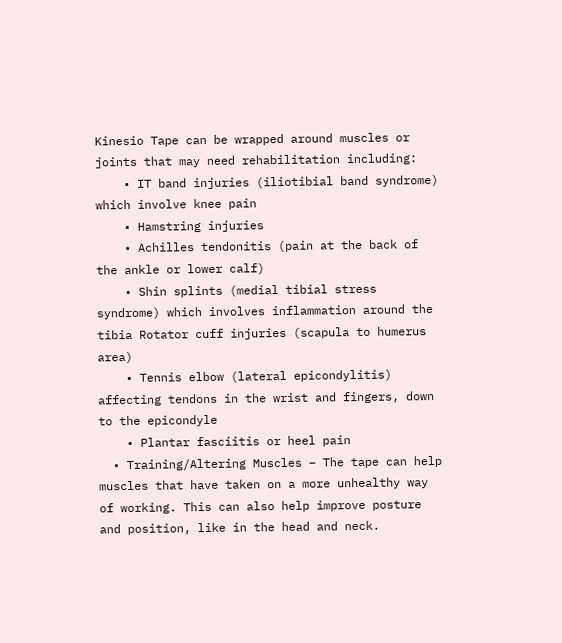Kinesio Tape can be wrapped around muscles or joints that may need rehabilitation including:
    • IT band injuries (iliotibial band syndrome) which involve knee pain
    • Hamstring injuries
    • Achilles tendonitis (pain at the back of the ankle or lower calf)
    • Shin splints (medial tibial stress syndrome) which involves inflammation around the tibia Rotator cuff injuries (scapula to humerus area)
    • Tennis elbow (lateral epicondylitis) affecting tendons in the wrist and fingers, down to the epicondyle
    • Plantar fasciitis or heel pain
  • Training/Altering Muscles – The tape can help muscles that have taken on a more unhealthy way of working. This can also help improve posture and position, like in the head and neck.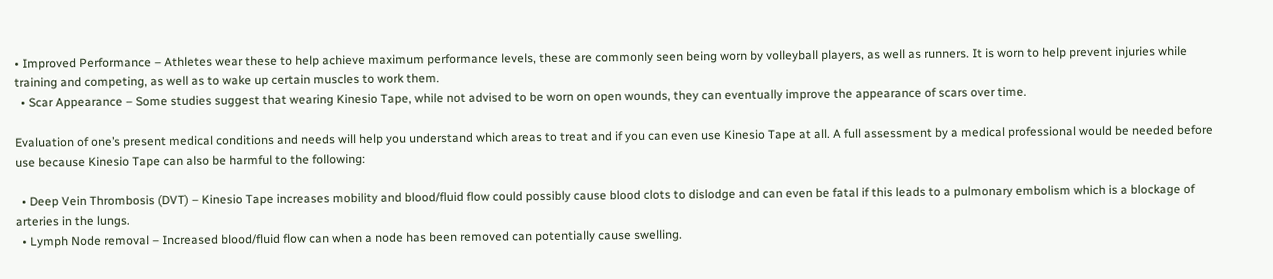• Improved Performance – Athletes wear these to help achieve maximum performance levels, these are commonly seen being worn by volleyball players, as well as runners. It is worn to help prevent injuries while training and competing, as well as to wake up certain muscles to work them.
  • Scar Appearance – Some studies suggest that wearing Kinesio Tape, while not advised to be worn on open wounds, they can eventually improve the appearance of scars over time.

Evaluation of one’s present medical conditions and needs will help you understand which areas to treat and if you can even use Kinesio Tape at all. A full assessment by a medical professional would be needed before use because Kinesio Tape can also be harmful to the following:

  • Deep Vein Thrombosis (DVT) – Kinesio Tape increases mobility and blood/fluid flow could possibly cause blood clots to dislodge and can even be fatal if this leads to a pulmonary embolism which is a blockage of arteries in the lungs.
  • Lymph Node removal – Increased blood/fluid flow can when a node has been removed can potentially cause swelling.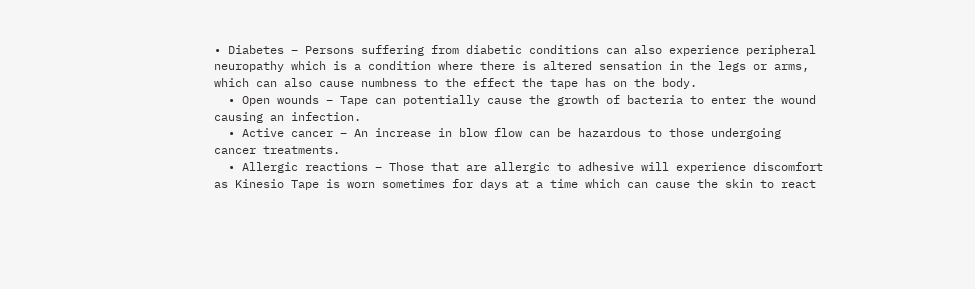• Diabetes – Persons suffering from diabetic conditions can also experience peripheral neuropathy which is a condition where there is altered sensation in the legs or arms, which can also cause numbness to the effect the tape has on the body.
  • Open wounds – Tape can potentially cause the growth of bacteria to enter the wound causing an infection.
  • Active cancer – An increase in blow flow can be hazardous to those undergoing cancer treatments.
  • Allergic reactions – Those that are allergic to adhesive will experience discomfort as Kinesio Tape is worn sometimes for days at a time which can cause the skin to react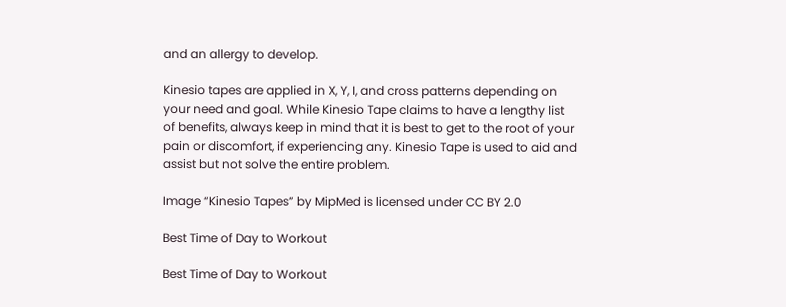and an allergy to develop.

Kinesio tapes are applied in X, Y, I, and cross patterns depending on your need and goal. While Kinesio Tape claims to have a lengthy list of benefits, always keep in mind that it is best to get to the root of your pain or discomfort, if experiencing any. Kinesio Tape is used to aid and assist but not solve the entire problem.

Image “Kinesio Tapes” by MipMed is licensed under CC BY 2.0

Best Time of Day to Workout

Best Time of Day to Workout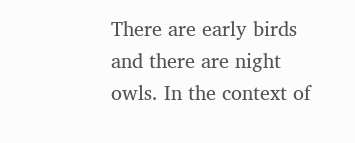There are early birds and there are night owls. In the context of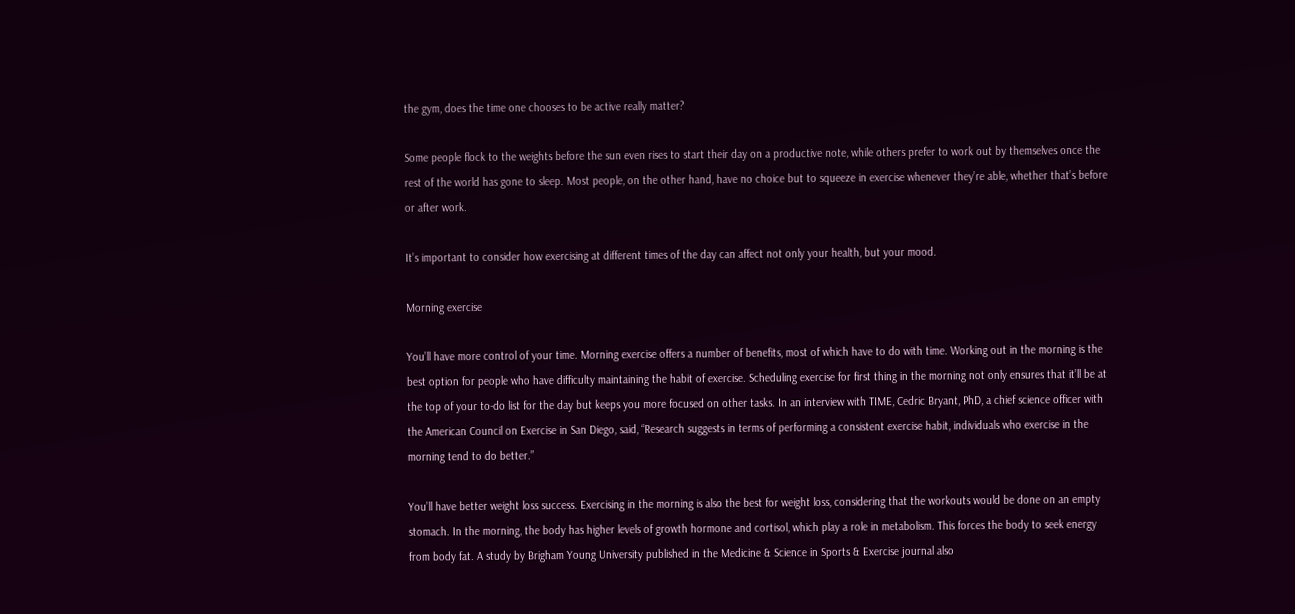the gym, does the time one chooses to be active really matter?

Some people flock to the weights before the sun even rises to start their day on a productive note, while others prefer to work out by themselves once the rest of the world has gone to sleep. Most people, on the other hand, have no choice but to squeeze in exercise whenever they’re able, whether that’s before or after work.

It’s important to consider how exercising at different times of the day can affect not only your health, but your mood.

Morning exercise

You’ll have more control of your time. Morning exercise offers a number of benefits, most of which have to do with time. Working out in the morning is the best option for people who have difficulty maintaining the habit of exercise. Scheduling exercise for first thing in the morning not only ensures that it’ll be at the top of your to-do list for the day but keeps you more focused on other tasks. In an interview with TIME, Cedric Bryant, PhD, a chief science officer with the American Council on Exercise in San Diego, said, “Research suggests in terms of performing a consistent exercise habit, individuals who exercise in the morning tend to do better.”

You’ll have better weight loss success. Exercising in the morning is also the best for weight loss, considering that the workouts would be done on an empty stomach. In the morning, the body has higher levels of growth hormone and cortisol, which play a role in metabolism. This forces the body to seek energy from body fat. A study by Brigham Young University published in the Medicine & Science in Sports & Exercise journal also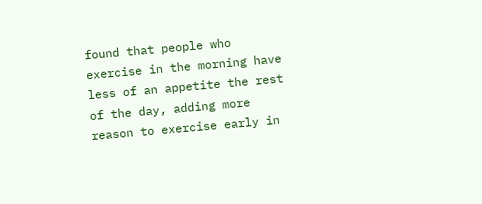found that people who exercise in the morning have less of an appetite the rest of the day, adding more reason to exercise early in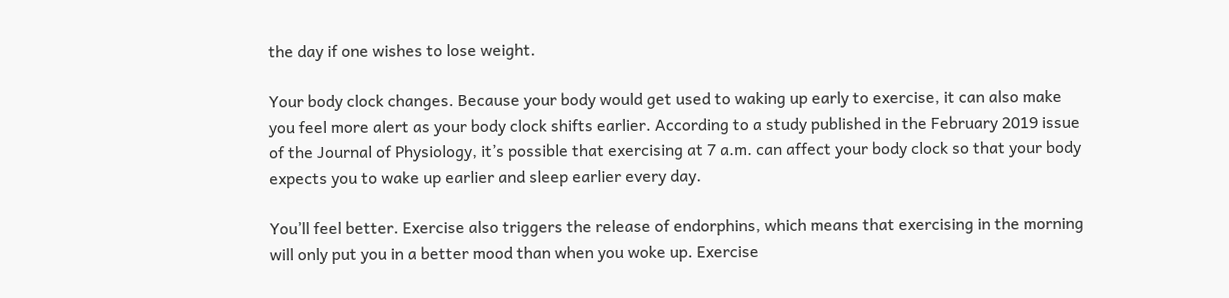the day if one wishes to lose weight.

Your body clock changes. Because your body would get used to waking up early to exercise, it can also make you feel more alert as your body clock shifts earlier. According to a study published in the February 2019 issue of the Journal of Physiology, it’s possible that exercising at 7 a.m. can affect your body clock so that your body expects you to wake up earlier and sleep earlier every day.

You’ll feel better. Exercise also triggers the release of endorphins, which means that exercising in the morning will only put you in a better mood than when you woke up. Exercise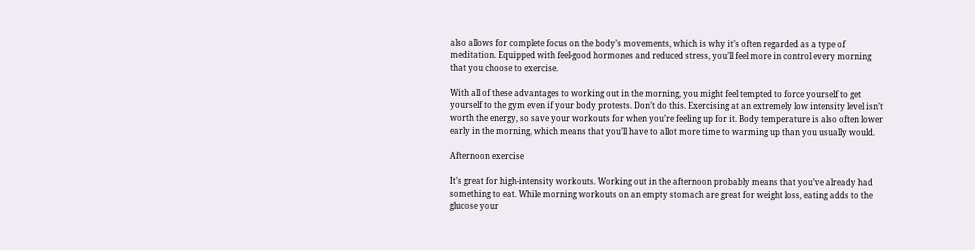also allows for complete focus on the body’s movements, which is why it’s often regarded as a type of meditation. Equipped with feel-good hormones and reduced stress, you’ll feel more in control every morning that you choose to exercise.

With all of these advantages to working out in the morning, you might feel tempted to force yourself to get yourself to the gym even if your body protests. Don’t do this. Exercising at an extremely low intensity level isn’t worth the energy, so save your workouts for when you’re feeling up for it. Body temperature is also often lower early in the morning, which means that you’ll have to allot more time to warming up than you usually would.

Afternoon exercise

It’s great for high-intensity workouts. Working out in the afternoon probably means that you’ve already had something to eat. While morning workouts on an empty stomach are great for weight loss, eating adds to the glucose your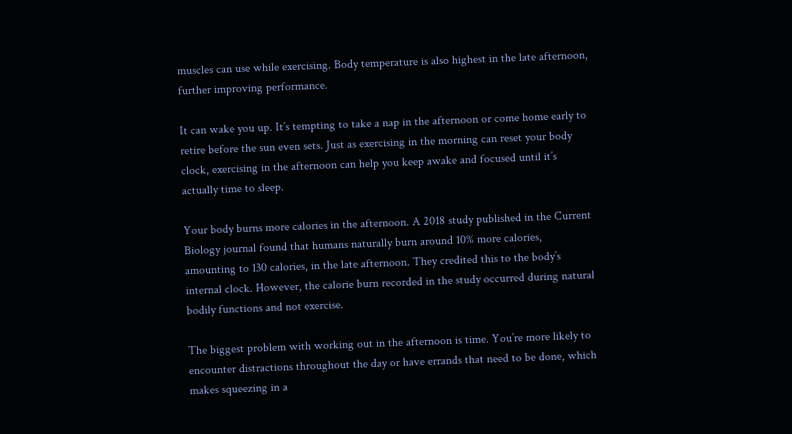muscles can use while exercising. Body temperature is also highest in the late afternoon, further improving performance.

It can wake you up. It’s tempting to take a nap in the afternoon or come home early to retire before the sun even sets. Just as exercising in the morning can reset your body clock, exercising in the afternoon can help you keep awake and focused until it’s actually time to sleep.

Your body burns more calories in the afternoon. A 2018 study published in the Current Biology journal found that humans naturally burn around 10% more calories, amounting to 130 calories, in the late afternoon. They credited this to the body’s internal clock. However, the calorie burn recorded in the study occurred during natural bodily functions and not exercise.

The biggest problem with working out in the afternoon is time. You’re more likely to encounter distractions throughout the day or have errands that need to be done, which makes squeezing in a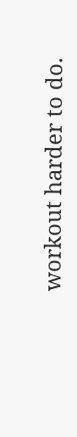workout harder to do.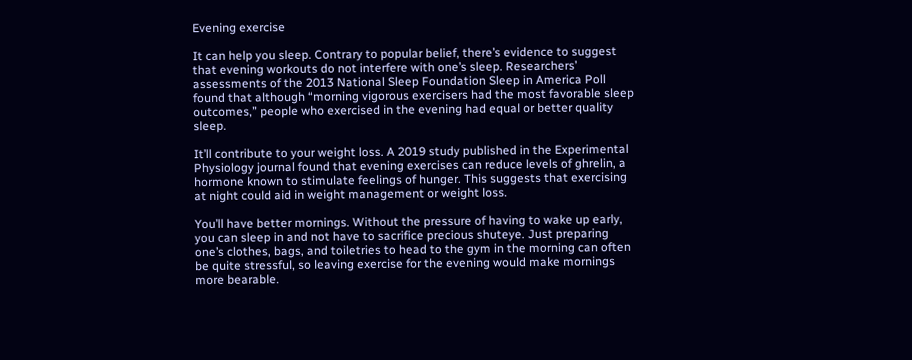Evening exercise

It can help you sleep. Contrary to popular belief, there’s evidence to suggest that evening workouts do not interfere with one’s sleep. Researchers’ assessments of the 2013 National Sleep Foundation Sleep in America Poll found that although “morning vigorous exercisers had the most favorable sleep outcomes,” people who exercised in the evening had equal or better quality sleep.

It’ll contribute to your weight loss. A 2019 study published in the Experimental Physiology journal found that evening exercises can reduce levels of ghrelin, a hormone known to stimulate feelings of hunger. This suggests that exercising at night could aid in weight management or weight loss.

You’ll have better mornings. Without the pressure of having to wake up early, you can sleep in and not have to sacrifice precious shuteye. Just preparing one’s clothes, bags, and toiletries to head to the gym in the morning can often be quite stressful, so leaving exercise for the evening would make mornings more bearable.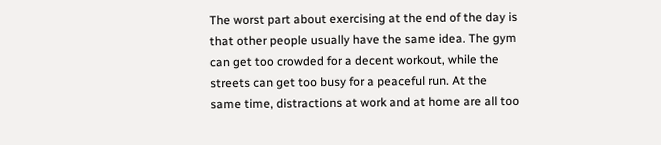The worst part about exercising at the end of the day is that other people usually have the same idea. The gym can get too crowded for a decent workout, while the streets can get too busy for a peaceful run. At the same time, distractions at work and at home are all too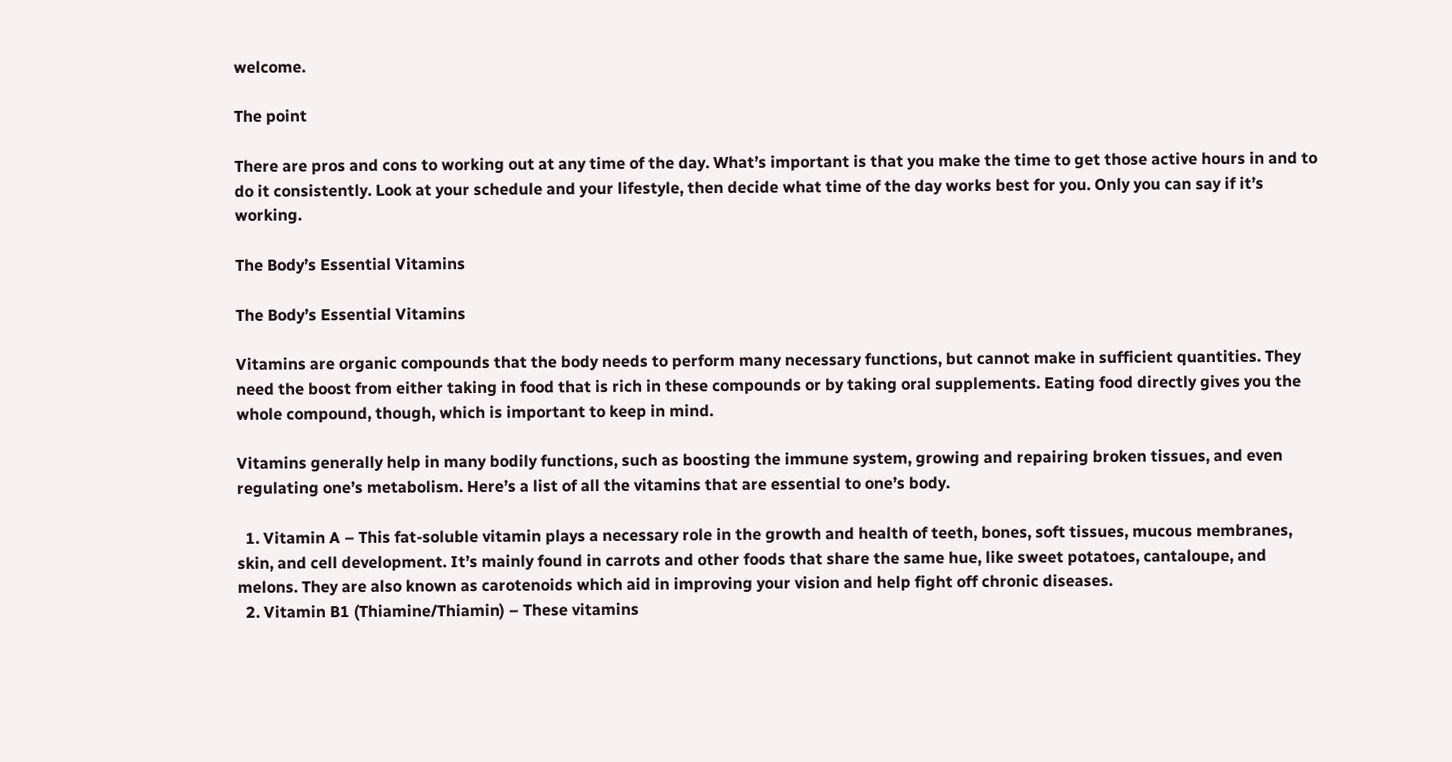welcome.

The point

There are pros and cons to working out at any time of the day. What’s important is that you make the time to get those active hours in and to do it consistently. Look at your schedule and your lifestyle, then decide what time of the day works best for you. Only you can say if it’s working.

The Body’s Essential Vitamins

The Body’s Essential Vitamins

Vitamins are organic compounds that the body needs to perform many necessary functions, but cannot make in sufficient quantities. They need the boost from either taking in food that is rich in these compounds or by taking oral supplements. Eating food directly gives you the whole compound, though, which is important to keep in mind.

Vitamins generally help in many bodily functions, such as boosting the immune system, growing and repairing broken tissues, and even regulating one’s metabolism. Here’s a list of all the vitamins that are essential to one’s body.

  1. Vitamin A – This fat-soluble vitamin plays a necessary role in the growth and health of teeth, bones, soft tissues, mucous membranes, skin, and cell development. It’s mainly found in carrots and other foods that share the same hue, like sweet potatoes, cantaloupe, and melons. They are also known as carotenoids which aid in improving your vision and help fight off chronic diseases.
  2. Vitamin B1 (Thiamine/Thiamin) – These vitamins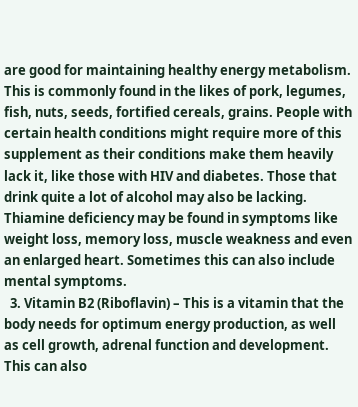are good for maintaining healthy energy metabolism. This is commonly found in the likes of pork, legumes, fish, nuts, seeds, fortified cereals, grains. People with certain health conditions might require more of this supplement as their conditions make them heavily lack it, like those with HIV and diabetes. Those that drink quite a lot of alcohol may also be lacking. Thiamine deficiency may be found in symptoms like weight loss, memory loss, muscle weakness and even an enlarged heart. Sometimes this can also include mental symptoms.
  3. Vitamin B2 (Riboflavin) – This is a vitamin that the body needs for optimum energy production, as well as cell growth, adrenal function and development. This can also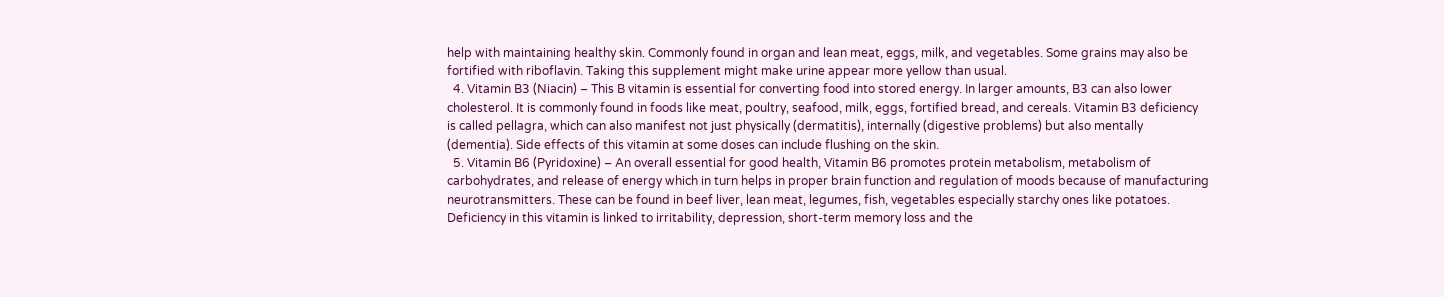help with maintaining healthy skin. Commonly found in organ and lean meat, eggs, milk, and vegetables. Some grains may also be fortified with riboflavin. Taking this supplement might make urine appear more yellow than usual.
  4. Vitamin B3 (Niacin) – This B vitamin is essential for converting food into stored energy. In larger amounts, B3 can also lower cholesterol. It is commonly found in foods like meat, poultry, seafood, milk, eggs, fortified bread, and cereals. Vitamin B3 deficiency is called pellagra, which can also manifest not just physically (dermatitis), internally (digestive problems) but also mentally (dementia). Side effects of this vitamin at some doses can include flushing on the skin.
  5. Vitamin B6 (Pyridoxine) – An overall essential for good health, Vitamin B6 promotes protein metabolism, metabolism of carbohydrates, and release of energy which in turn helps in proper brain function and regulation of moods because of manufacturing neurotransmitters. These can be found in beef liver, lean meat, legumes, fish, vegetables especially starchy ones like potatoes. Deficiency in this vitamin is linked to irritability, depression, short-term memory loss and the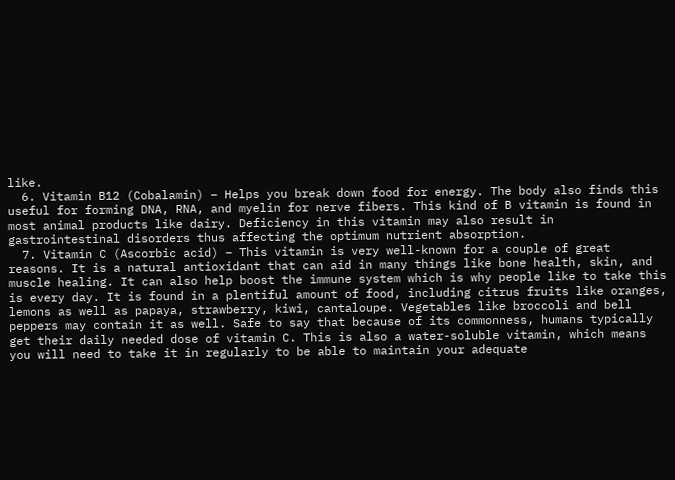like.
  6. Vitamin B12 (Cobalamin) – Helps you break down food for energy. The body also finds this useful for forming DNA, RNA, and myelin for nerve fibers. This kind of B vitamin is found in most animal products like dairy. Deficiency in this vitamin may also result in gastrointestinal disorders thus affecting the optimum nutrient absorption.
  7. Vitamin C (Ascorbic acid) – This vitamin is very well-known for a couple of great reasons. It is a natural antioxidant that can aid in many things like bone health, skin, and muscle healing. It can also help boost the immune system which is why people like to take this is every day. It is found in a plentiful amount of food, including citrus fruits like oranges, lemons as well as papaya, strawberry, kiwi, cantaloupe. Vegetables like broccoli and bell peppers may contain it as well. Safe to say that because of its commonness, humans typically get their daily needed dose of vitamin C. This is also a water-soluble vitamin, which means you will need to take it in regularly to be able to maintain your adequate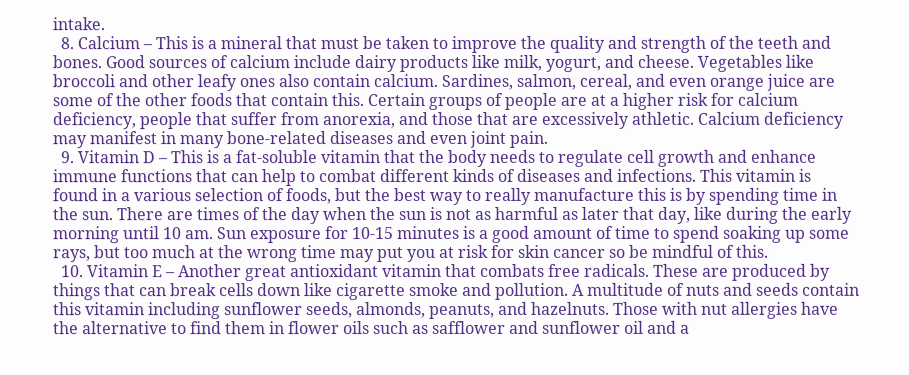intake.
  8. Calcium – This is a mineral that must be taken to improve the quality and strength of the teeth and bones. Good sources of calcium include dairy products like milk, yogurt, and cheese. Vegetables like broccoli and other leafy ones also contain calcium. Sardines, salmon, cereal, and even orange juice are some of the other foods that contain this. Certain groups of people are at a higher risk for calcium deficiency, people that suffer from anorexia, and those that are excessively athletic. Calcium deficiency may manifest in many bone-related diseases and even joint pain.
  9. Vitamin D – This is a fat-soluble vitamin that the body needs to regulate cell growth and enhance immune functions that can help to combat different kinds of diseases and infections. This vitamin is found in a various selection of foods, but the best way to really manufacture this is by spending time in the sun. There are times of the day when the sun is not as harmful as later that day, like during the early morning until 10 am. Sun exposure for 10-15 minutes is a good amount of time to spend soaking up some rays, but too much at the wrong time may put you at risk for skin cancer so be mindful of this.
  10. Vitamin E – Another great antioxidant vitamin that combats free radicals. These are produced by things that can break cells down like cigarette smoke and pollution. A multitude of nuts and seeds contain this vitamin including sunflower seeds, almonds, peanuts, and hazelnuts. Those with nut allergies have the alternative to find them in flower oils such as safflower and sunflower oil and a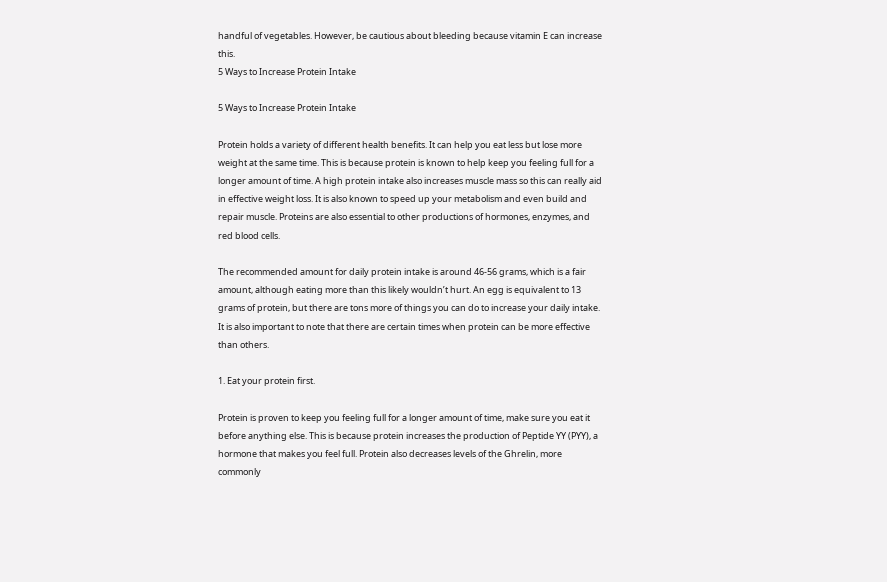handful of vegetables. However, be cautious about bleeding because vitamin E can increase this.
5 Ways to Increase Protein Intake

5 Ways to Increase Protein Intake

Protein holds a variety of different health benefits. It can help you eat less but lose more weight at the same time. This is because protein is known to help keep you feeling full for a longer amount of time. A high protein intake also increases muscle mass so this can really aid in effective weight loss. It is also known to speed up your metabolism and even build and repair muscle. Proteins are also essential to other productions of hormones, enzymes, and red blood cells.

The recommended amount for daily protein intake is around 46-56 grams, which is a fair amount, although eating more than this likely wouldn’t hurt. An egg is equivalent to 13 grams of protein, but there are tons more of things you can do to increase your daily intake. It is also important to note that there are certain times when protein can be more effective than others.

1. Eat your protein first.

Protein is proven to keep you feeling full for a longer amount of time, make sure you eat it before anything else. This is because protein increases the production of Peptide YY (PYY), a hormone that makes you feel full. Protein also decreases levels of the Ghrelin, more commonly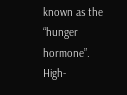known as the “hunger hormone”. High-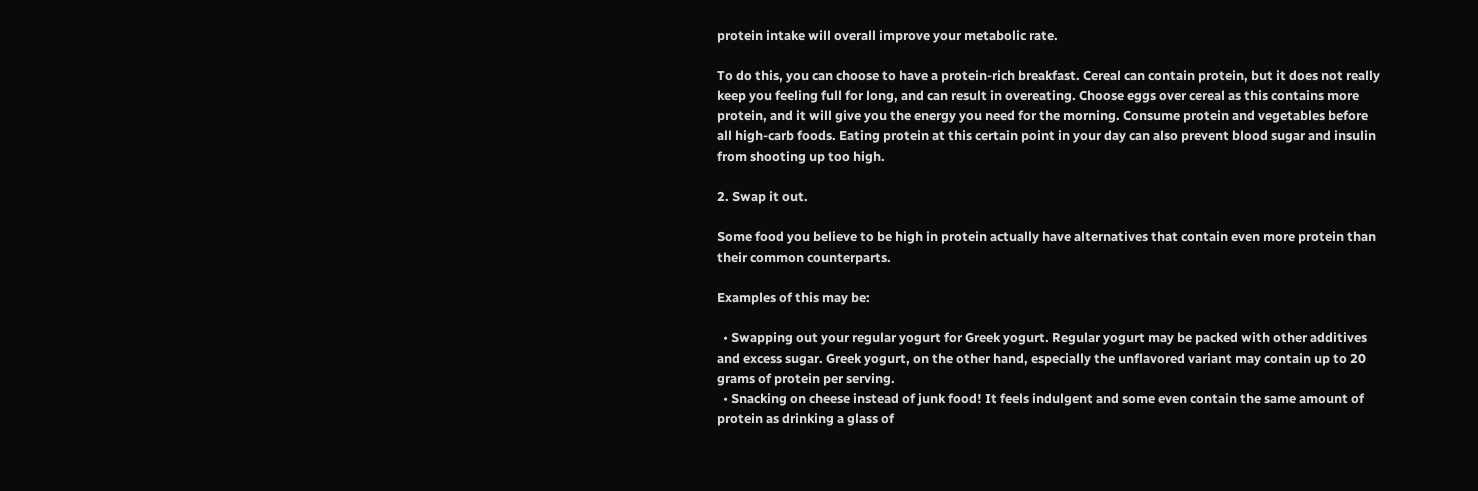protein intake will overall improve your metabolic rate.

To do this, you can choose to have a protein-rich breakfast. Cereal can contain protein, but it does not really keep you feeling full for long, and can result in overeating. Choose eggs over cereal as this contains more protein, and it will give you the energy you need for the morning. Consume protein and vegetables before all high-carb foods. Eating protein at this certain point in your day can also prevent blood sugar and insulin from shooting up too high.

2. Swap it out.

Some food you believe to be high in protein actually have alternatives that contain even more protein than their common counterparts.

Examples of this may be:

  • Swapping out your regular yogurt for Greek yogurt. Regular yogurt may be packed with other additives and excess sugar. Greek yogurt, on the other hand, especially the unflavored variant may contain up to 20 grams of protein per serving.
  • Snacking on cheese instead of junk food! It feels indulgent and some even contain the same amount of protein as drinking a glass of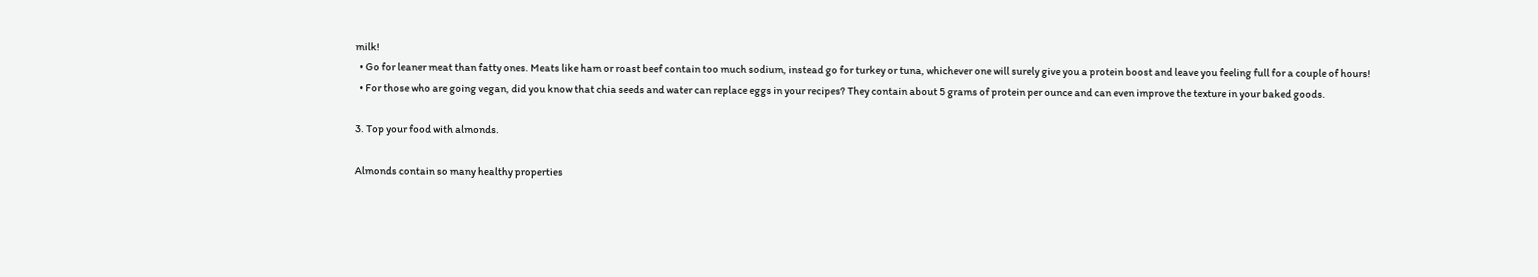milk!
  • Go for leaner meat than fatty ones. Meats like ham or roast beef contain too much sodium, instead go for turkey or tuna, whichever one will surely give you a protein boost and leave you feeling full for a couple of hours!
  • For those who are going vegan, did you know that chia seeds and water can replace eggs in your recipes? They contain about 5 grams of protein per ounce and can even improve the texture in your baked goods.

3. Top your food with almonds.

Almonds contain so many healthy properties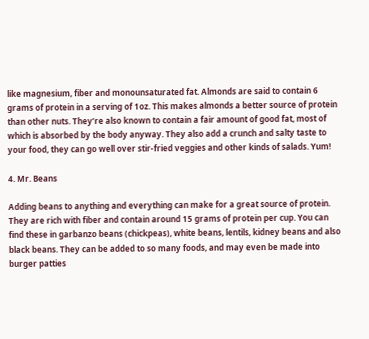like magnesium, fiber and monounsaturated fat. Almonds are said to contain 6 grams of protein in a serving of 1oz. This makes almonds a better source of protein than other nuts. They’re also known to contain a fair amount of good fat, most of which is absorbed by the body anyway. They also add a crunch and salty taste to your food, they can go well over stir-fried veggies and other kinds of salads. Yum!

4. Mr. Beans

Adding beans to anything and everything can make for a great source of protein. They are rich with fiber and contain around 15 grams of protein per cup. You can find these in garbanzo beans (chickpeas), white beans, lentils, kidney beans and also black beans. They can be added to so many foods, and may even be made into burger patties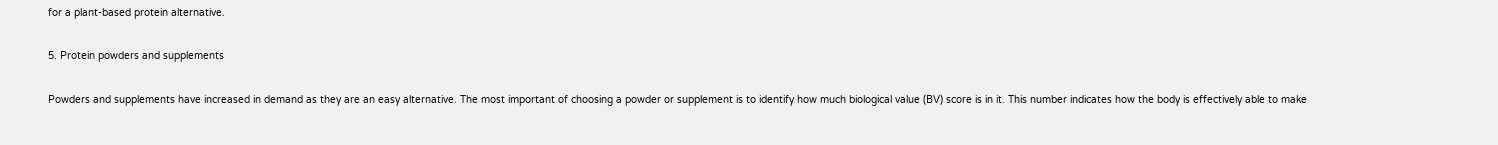for a plant-based protein alternative.

5. Protein powders and supplements

Powders and supplements have increased in demand as they are an easy alternative. The most important of choosing a powder or supplement is to identify how much biological value (BV) score is in it. This number indicates how the body is effectively able to make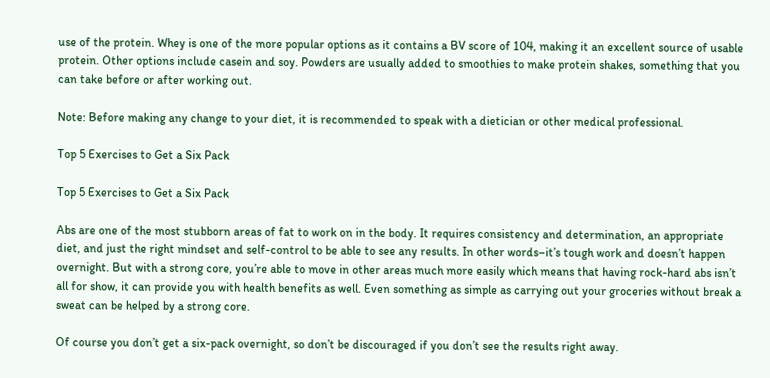use of the protein. Whey is one of the more popular options as it contains a BV score of 104, making it an excellent source of usable protein. Other options include casein and soy. Powders are usually added to smoothies to make protein shakes, something that you can take before or after working out.

Note: Before making any change to your diet, it is recommended to speak with a dietician or other medical professional.

Top 5 Exercises to Get a Six Pack

Top 5 Exercises to Get a Six Pack

Abs are one of the most stubborn areas of fat to work on in the body. It requires consistency and determination, an appropriate diet, and just the right mindset and self-control to be able to see any results. In other words–it’s tough work and doesn’t happen overnight. But with a strong core, you’re able to move in other areas much more easily which means that having rock-hard abs isn’t all for show, it can provide you with health benefits as well. Even something as simple as carrying out your groceries without break a sweat can be helped by a strong core.

Of course you don’t get a six-pack overnight, so don’t be discouraged if you don’t see the results right away.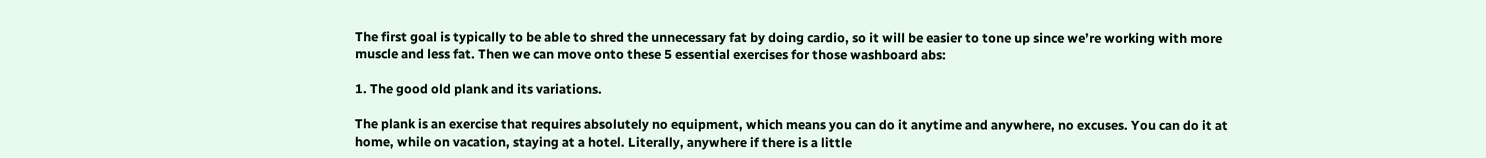The first goal is typically to be able to shred the unnecessary fat by doing cardio, so it will be easier to tone up since we’re working with more muscle and less fat. Then we can move onto these 5 essential exercises for those washboard abs:

1. The good old plank and its variations.

The plank is an exercise that requires absolutely no equipment, which means you can do it anytime and anywhere, no excuses. You can do it at home, while on vacation, staying at a hotel. Literally, anywhere if there is a little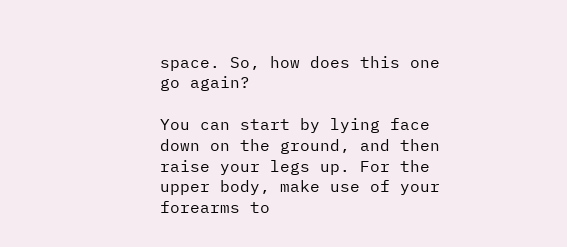space. So, how does this one go again?

You can start by lying face down on the ground, and then raise your legs up. For the upper body, make use of your forearms to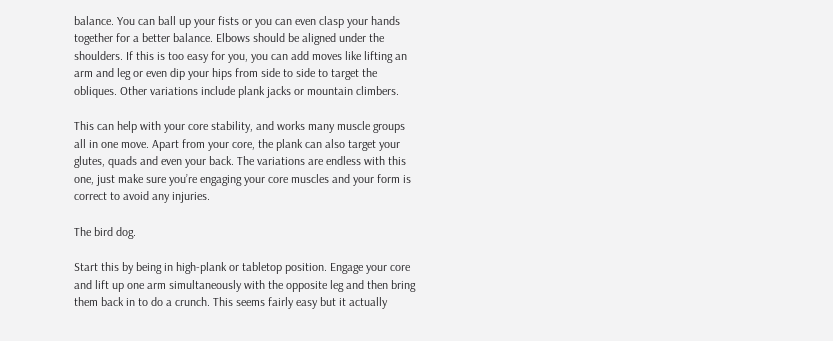balance. You can ball up your fists or you can even clasp your hands together for a better balance. Elbows should be aligned under the shoulders. If this is too easy for you, you can add moves like lifting an arm and leg or even dip your hips from side to side to target the obliques. Other variations include plank jacks or mountain climbers.

This can help with your core stability, and works many muscle groups all in one move. Apart from your core, the plank can also target your glutes, quads and even your back. The variations are endless with this one, just make sure you’re engaging your core muscles and your form is correct to avoid any injuries.

The bird dog.

Start this by being in high-plank or tabletop position. Engage your core and lift up one arm simultaneously with the opposite leg and then bring them back in to do a crunch. This seems fairly easy but it actually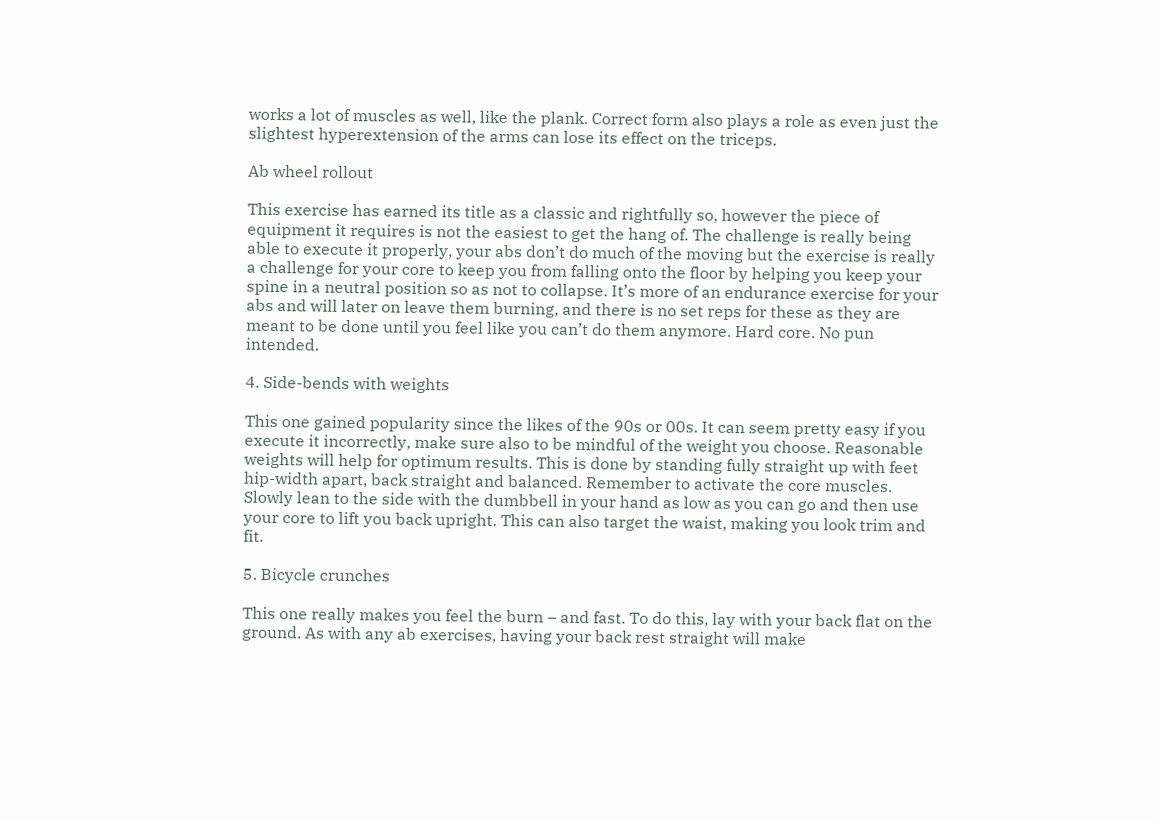works a lot of muscles as well, like the plank. Correct form also plays a role as even just the slightest hyperextension of the arms can lose its effect on the triceps.

Ab wheel rollout

This exercise has earned its title as a classic and rightfully so, however the piece of equipment it requires is not the easiest to get the hang of. The challenge is really being able to execute it properly, your abs don’t do much of the moving but the exercise is really a challenge for your core to keep you from falling onto the floor by helping you keep your spine in a neutral position so as not to collapse. It’s more of an endurance exercise for your abs and will later on leave them burning, and there is no set reps for these as they are meant to be done until you feel like you can’t do them anymore. Hard core. No pun intended.

4. Side-bends with weights

This one gained popularity since the likes of the 90s or 00s. It can seem pretty easy if you execute it incorrectly, make sure also to be mindful of the weight you choose. Reasonable weights will help for optimum results. This is done by standing fully straight up with feet hip-width apart, back straight and balanced. Remember to activate the core muscles. Slowly lean to the side with the dumbbell in your hand as low as you can go and then use your core to lift you back upright. This can also target the waist, making you look trim and fit.

5. Bicycle crunches

This one really makes you feel the burn – and fast. To do this, lay with your back flat on the ground. As with any ab exercises, having your back rest straight will make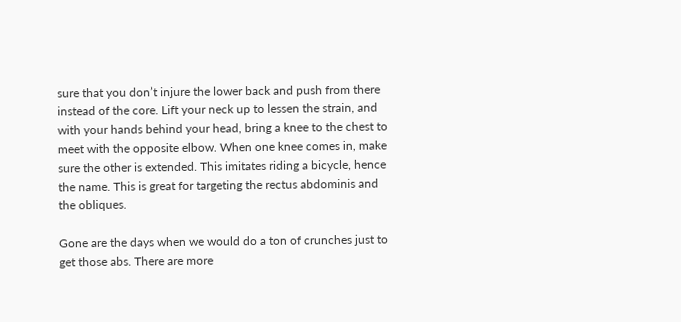sure that you don’t injure the lower back and push from there instead of the core. Lift your neck up to lessen the strain, and with your hands behind your head, bring a knee to the chest to meet with the opposite elbow. When one knee comes in, make sure the other is extended. This imitates riding a bicycle, hence the name. This is great for targeting the rectus abdominis and the obliques.

Gone are the days when we would do a ton of crunches just to get those abs. There are more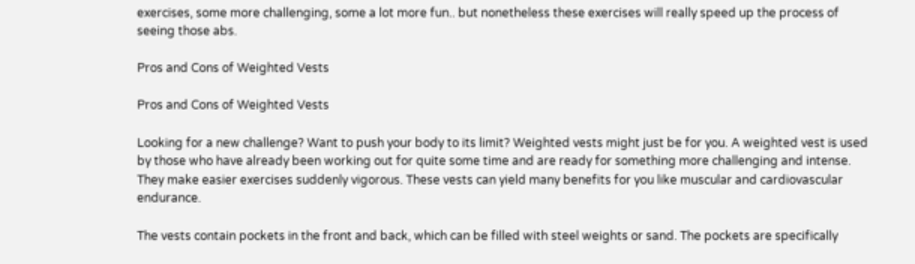exercises, some more challenging, some a lot more fun.. but nonetheless these exercises will really speed up the process of seeing those abs.

Pros and Cons of Weighted Vests

Pros and Cons of Weighted Vests

Looking for a new challenge? Want to push your body to its limit? Weighted vests might just be for you. A weighted vest is used by those who have already been working out for quite some time and are ready for something more challenging and intense. They make easier exercises suddenly vigorous. These vests can yield many benefits for you like muscular and cardiovascular endurance.

The vests contain pockets in the front and back, which can be filled with steel weights or sand. The pockets are specifically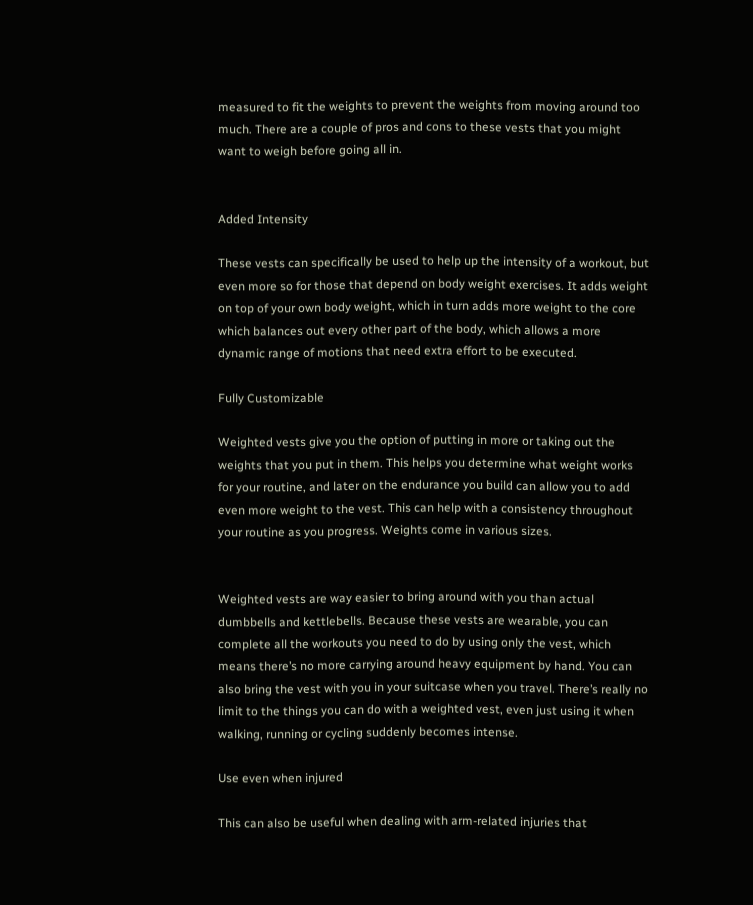measured to fit the weights to prevent the weights from moving around too much. There are a couple of pros and cons to these vests that you might want to weigh before going all in.


Added Intensity

These vests can specifically be used to help up the intensity of a workout, but even more so for those that depend on body weight exercises. It adds weight on top of your own body weight, which in turn adds more weight to the core which balances out every other part of the body, which allows a more dynamic range of motions that need extra effort to be executed.

Fully Customizable

Weighted vests give you the option of putting in more or taking out the weights that you put in them. This helps you determine what weight works for your routine, and later on the endurance you build can allow you to add even more weight to the vest. This can help with a consistency throughout your routine as you progress. Weights come in various sizes.


Weighted vests are way easier to bring around with you than actual dumbbells and kettlebells. Because these vests are wearable, you can complete all the workouts you need to do by using only the vest, which means there’s no more carrying around heavy equipment by hand. You can also bring the vest with you in your suitcase when you travel. There’s really no limit to the things you can do with a weighted vest, even just using it when walking, running or cycling suddenly becomes intense.

Use even when injured

This can also be useful when dealing with arm-related injuries that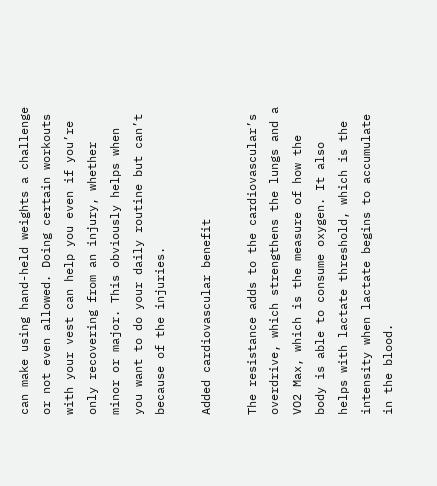can make using hand-held weights a challenge or not even allowed. Doing certain workouts with your vest can help you even if you’re only recovering from an injury, whether minor or major. This obviously helps when you want to do your daily routine but can’t because of the injuries.

Added cardiovascular benefit

The resistance adds to the cardiovascular’s overdrive, which strengthens the lungs and a VO2 Max, which is the measure of how the body is able to consume oxygen. It also helps with lactate threshold, which is the intensity when lactate begins to accumulate in the blood.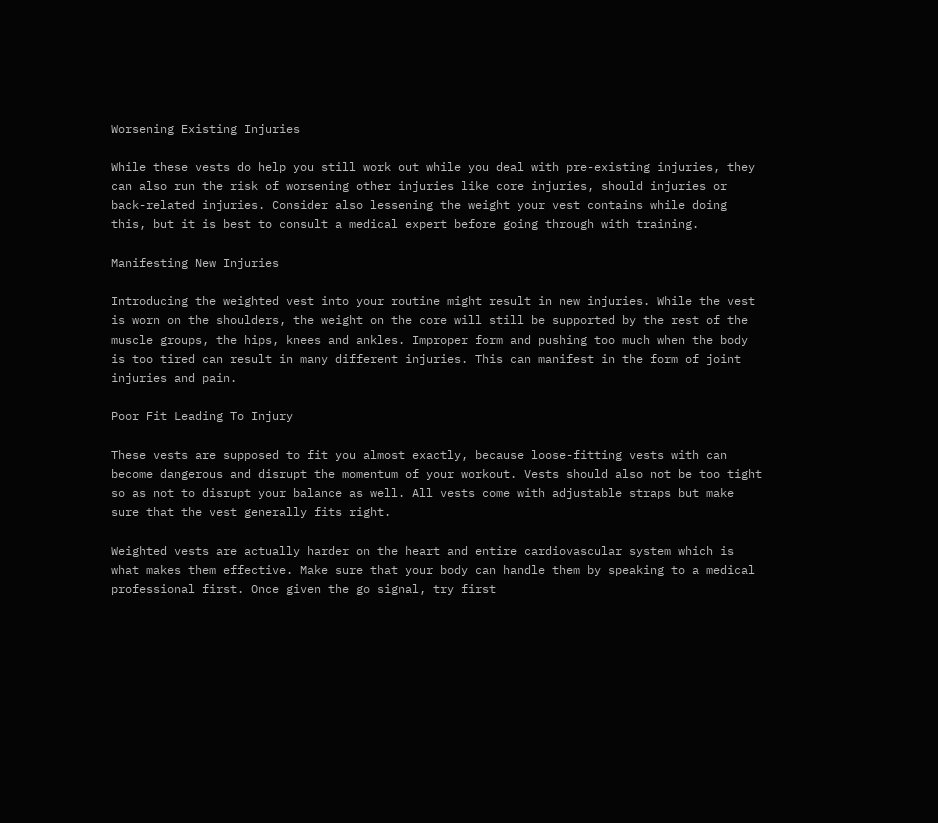Worsening Existing Injuries

While these vests do help you still work out while you deal with pre-existing injuries, they can also run the risk of worsening other injuries like core injuries, should injuries or back-related injuries. Consider also lessening the weight your vest contains while doing this, but it is best to consult a medical expert before going through with training.

Manifesting New Injuries

Introducing the weighted vest into your routine might result in new injuries. While the vest is worn on the shoulders, the weight on the core will still be supported by the rest of the muscle groups, the hips, knees and ankles. Improper form and pushing too much when the body is too tired can result in many different injuries. This can manifest in the form of joint injuries and pain.

Poor Fit Leading To Injury

These vests are supposed to fit you almost exactly, because loose-fitting vests with can become dangerous and disrupt the momentum of your workout. Vests should also not be too tight so as not to disrupt your balance as well. All vests come with adjustable straps but make sure that the vest generally fits right.

Weighted vests are actually harder on the heart and entire cardiovascular system which is what makes them effective. Make sure that your body can handle them by speaking to a medical professional first. Once given the go signal, try first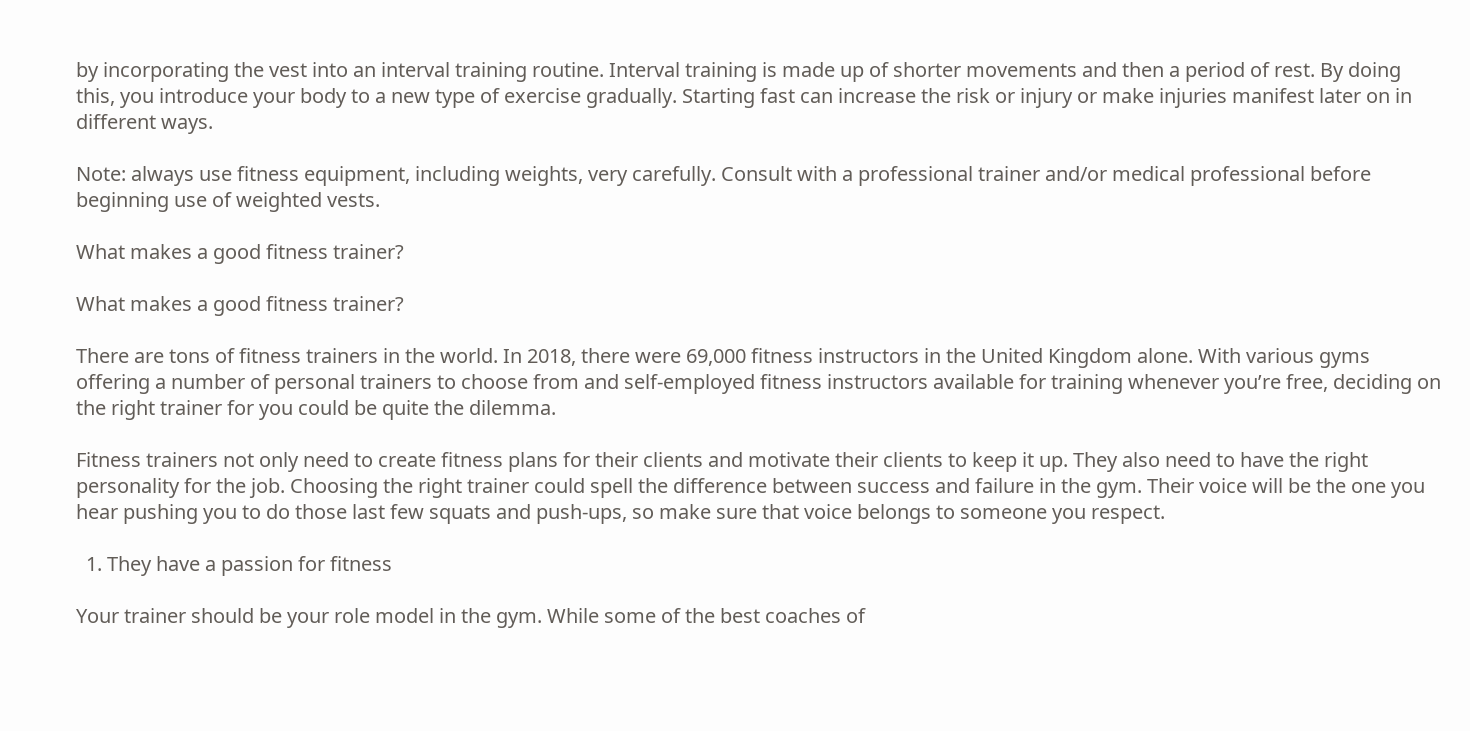by incorporating the vest into an interval training routine. Interval training is made up of shorter movements and then a period of rest. By doing this, you introduce your body to a new type of exercise gradually. Starting fast can increase the risk or injury or make injuries manifest later on in different ways.

Note: always use fitness equipment, including weights, very carefully. Consult with a professional trainer and/or medical professional before beginning use of weighted vests.

What makes a good fitness trainer?

What makes a good fitness trainer?

There are tons of fitness trainers in the world. In 2018, there were 69,000 fitness instructors in the United Kingdom alone. With various gyms offering a number of personal trainers to choose from and self-employed fitness instructors available for training whenever you’re free, deciding on the right trainer for you could be quite the dilemma.

Fitness trainers not only need to create fitness plans for their clients and motivate their clients to keep it up. They also need to have the right personality for the job. Choosing the right trainer could spell the difference between success and failure in the gym. Their voice will be the one you hear pushing you to do those last few squats and push-ups, so make sure that voice belongs to someone you respect.

  1. They have a passion for fitness

Your trainer should be your role model in the gym. While some of the best coaches of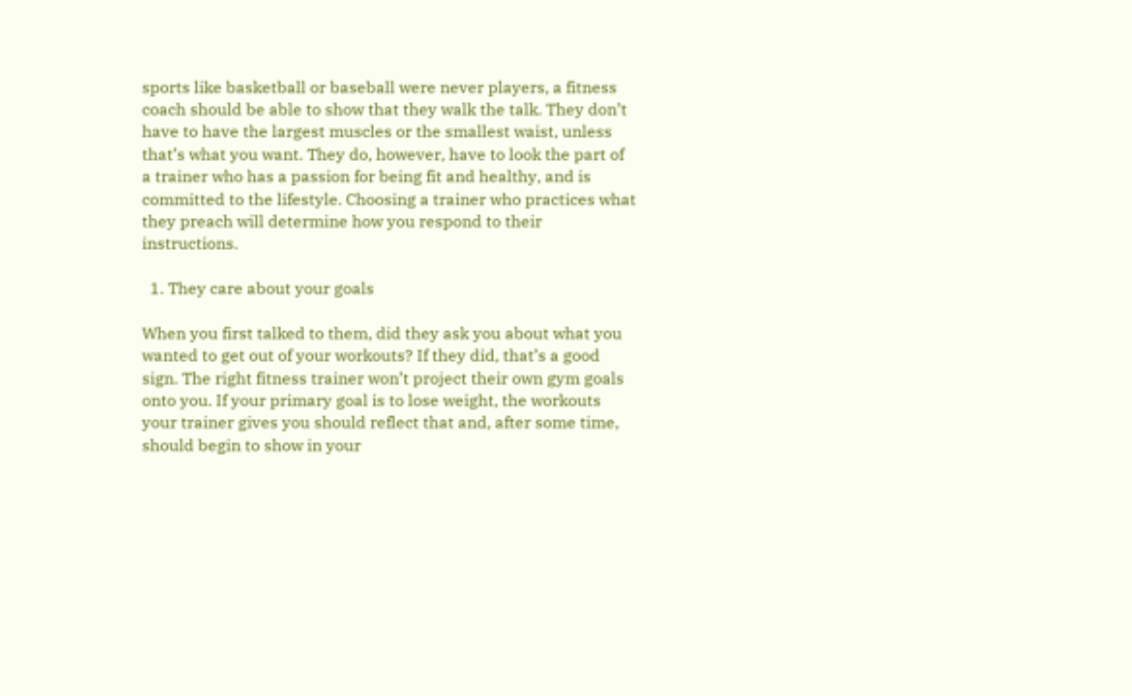sports like basketball or baseball were never players, a fitness coach should be able to show that they walk the talk. They don’t have to have the largest muscles or the smallest waist, unless that’s what you want. They do, however, have to look the part of a trainer who has a passion for being fit and healthy, and is committed to the lifestyle. Choosing a trainer who practices what they preach will determine how you respond to their instructions.

  1. They care about your goals

When you first talked to them, did they ask you about what you wanted to get out of your workouts? If they did, that’s a good sign. The right fitness trainer won’t project their own gym goals onto you. If your primary goal is to lose weight, the workouts your trainer gives you should reflect that and, after some time, should begin to show in your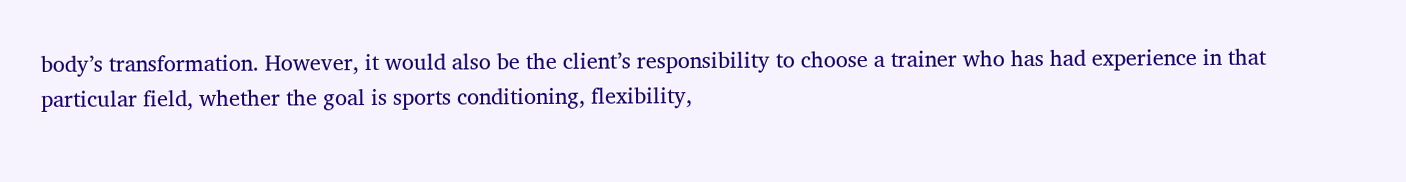body’s transformation. However, it would also be the client’s responsibility to choose a trainer who has had experience in that particular field, whether the goal is sports conditioning, flexibility,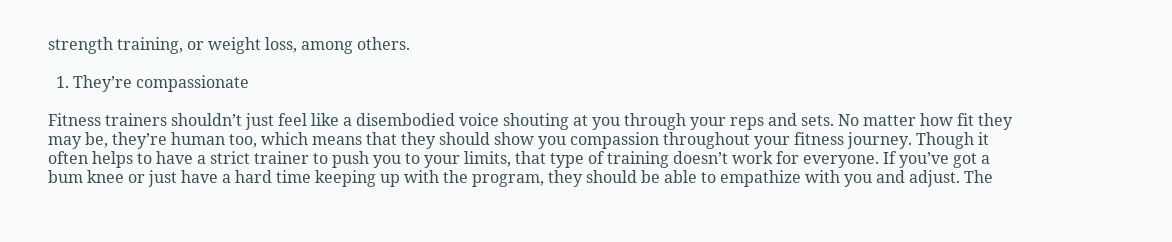strength training, or weight loss, among others.

  1. They’re compassionate

Fitness trainers shouldn’t just feel like a disembodied voice shouting at you through your reps and sets. No matter how fit they may be, they’re human too, which means that they should show you compassion throughout your fitness journey. Though it often helps to have a strict trainer to push you to your limits, that type of training doesn’t work for everyone. If you’ve got a bum knee or just have a hard time keeping up with the program, they should be able to empathize with you and adjust. The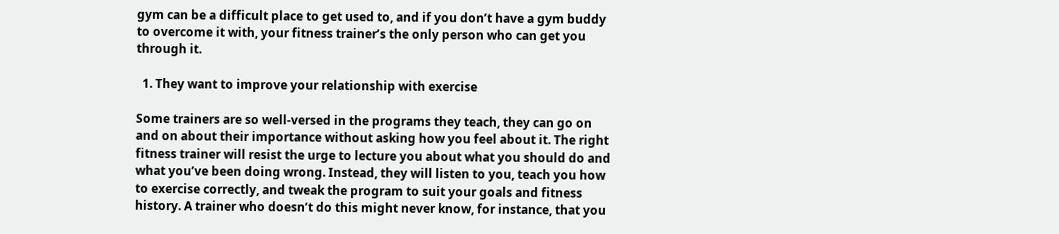gym can be a difficult place to get used to, and if you don’t have a gym buddy to overcome it with, your fitness trainer’s the only person who can get you through it.

  1. They want to improve your relationship with exercise

Some trainers are so well-versed in the programs they teach, they can go on and on about their importance without asking how you feel about it. The right fitness trainer will resist the urge to lecture you about what you should do and what you’ve been doing wrong. Instead, they will listen to you, teach you how to exercise correctly, and tweak the program to suit your goals and fitness history. A trainer who doesn’t do this might never know, for instance, that you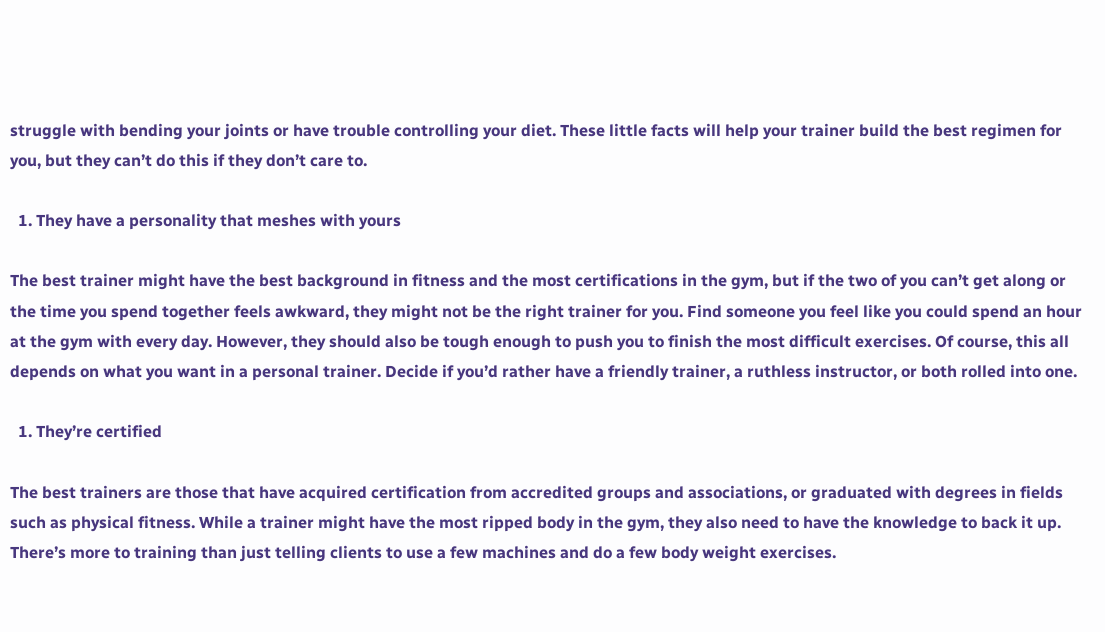struggle with bending your joints or have trouble controlling your diet. These little facts will help your trainer build the best regimen for you, but they can’t do this if they don’t care to.

  1. They have a personality that meshes with yours

The best trainer might have the best background in fitness and the most certifications in the gym, but if the two of you can’t get along or the time you spend together feels awkward, they might not be the right trainer for you. Find someone you feel like you could spend an hour at the gym with every day. However, they should also be tough enough to push you to finish the most difficult exercises. Of course, this all depends on what you want in a personal trainer. Decide if you’d rather have a friendly trainer, a ruthless instructor, or both rolled into one.

  1. They’re certified

The best trainers are those that have acquired certification from accredited groups and associations, or graduated with degrees in fields such as physical fitness. While a trainer might have the most ripped body in the gym, they also need to have the knowledge to back it up. There’s more to training than just telling clients to use a few machines and do a few body weight exercises.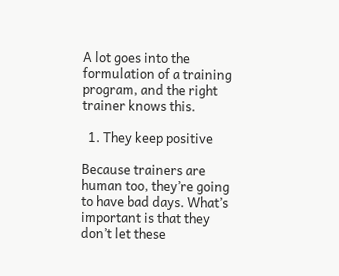A lot goes into the formulation of a training program, and the right trainer knows this.

  1. They keep positive

Because trainers are human too, they’re going to have bad days. What’s important is that they don’t let these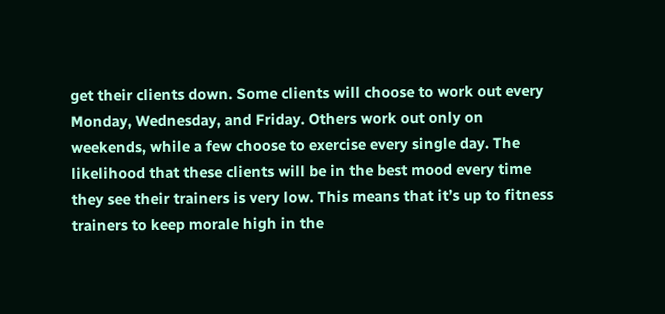get their clients down. Some clients will choose to work out every Monday, Wednesday, and Friday. Others work out only on weekends, while a few choose to exercise every single day. The likelihood that these clients will be in the best mood every time they see their trainers is very low. This means that it’s up to fitness trainers to keep morale high in the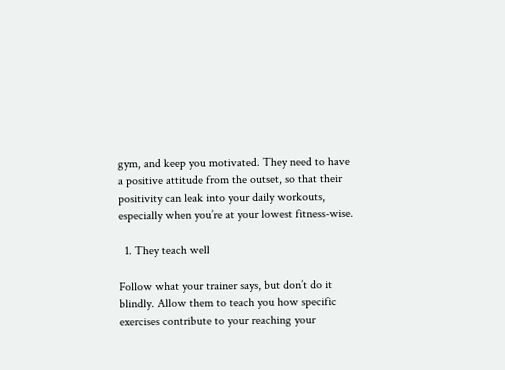gym, and keep you motivated. They need to have a positive attitude from the outset, so that their positivity can leak into your daily workouts, especially when you’re at your lowest fitness-wise.

  1. They teach well

Follow what your trainer says, but don’t do it blindly. Allow them to teach you how specific exercises contribute to your reaching your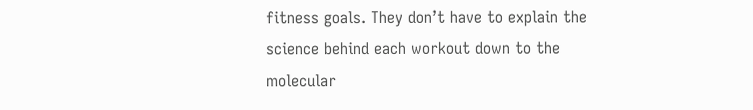fitness goals. They don’t have to explain the science behind each workout down to the molecular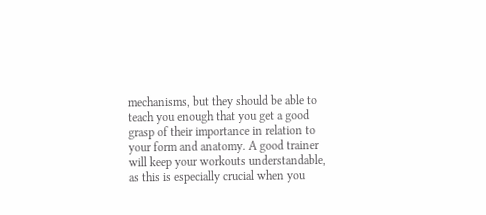mechanisms, but they should be able to teach you enough that you get a good grasp of their importance in relation to your form and anatomy. A good trainer will keep your workouts understandable, as this is especially crucial when you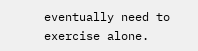eventually need to exercise alone.